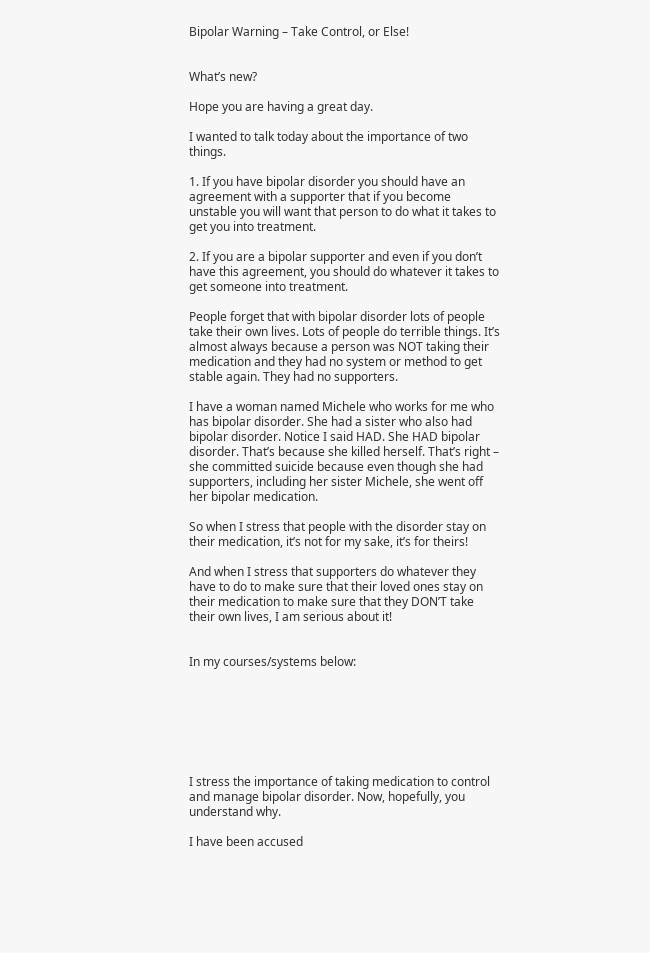Bipolar Warning – Take Control, or Else!


What’s new?

Hope you are having a great day.

I wanted to talk today about the importance of two things.

1. If you have bipolar disorder you should have an agreement with a supporter that if you become unstable you will want that person to do what it takes to get you into treatment.

2. If you are a bipolar supporter and even if you don’t have this agreement, you should do whatever it takes to get someone into treatment.

People forget that with bipolar disorder lots of people take their own lives. Lots of people do terrible things. It’s almost always because a person was NOT taking their medication and they had no system or method to get stable again. They had no supporters.

I have a woman named Michele who works for me who has bipolar disorder. She had a sister who also had bipolar disorder. Notice I said HAD. She HAD bipolar disorder. That’s because she killed herself. That’s right – she committed suicide because even though she had supporters, including her sister Michele, she went off her bipolar medication.

So when I stress that people with the disorder stay on their medication, it’s not for my sake, it’s for theirs!

And when I stress that supporters do whatever they have to do to make sure that their loved ones stay on their medication to make sure that they DON’T take their own lives, I am serious about it!


In my courses/systems below:







I stress the importance of taking medication to control and manage bipolar disorder. Now, hopefully, you understand why.

I have been accused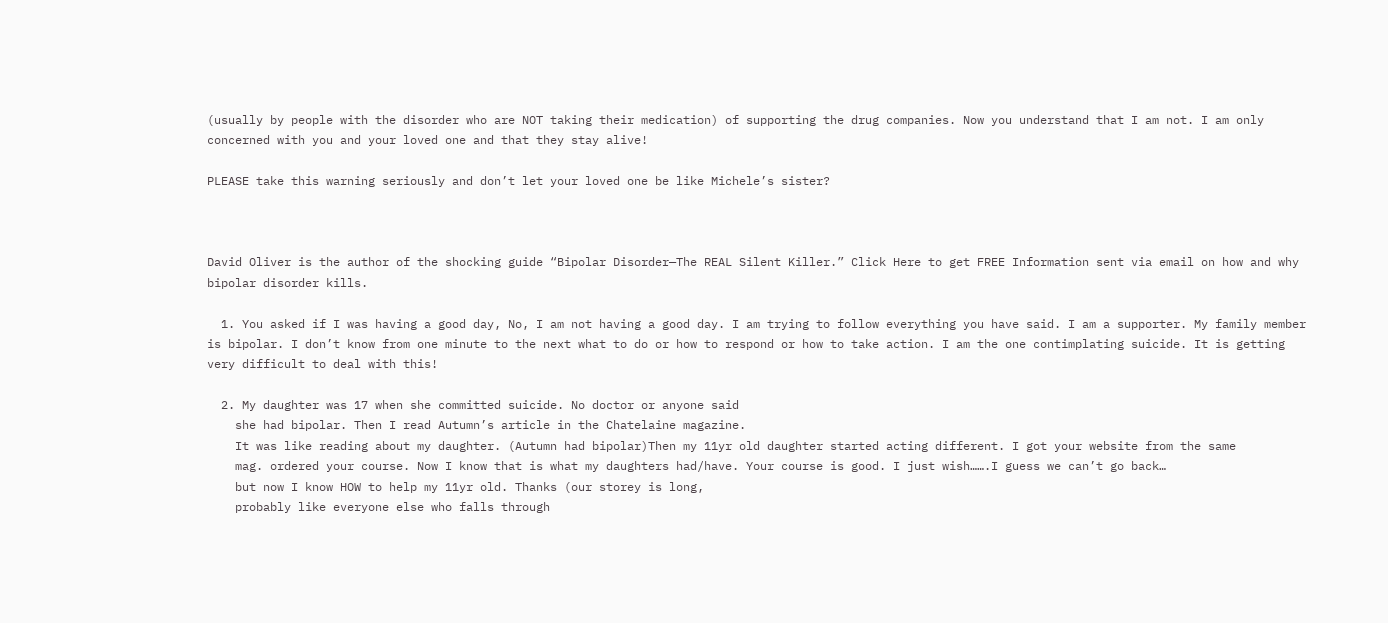(usually by people with the disorder who are NOT taking their medication) of supporting the drug companies. Now you understand that I am not. I am only concerned with you and your loved one and that they stay alive!

PLEASE take this warning seriously and don’t let your loved one be like Michele’s sister?



David Oliver is the author of the shocking guide “Bipolar Disorder—The REAL Silent Killer.” Click Here to get FREE Information sent via email on how and why bipolar disorder kills.

  1. You asked if I was having a good day, No, I am not having a good day. I am trying to follow everything you have said. I am a supporter. My family member is bipolar. I don’t know from one minute to the next what to do or how to respond or how to take action. I am the one contimplating suicide. It is getting very difficult to deal with this!

  2. My daughter was 17 when she committed suicide. No doctor or anyone said
    she had bipolar. Then I read Autumn’s article in the Chatelaine magazine.
    It was like reading about my daughter. (Autumn had bipolar)Then my 11yr old daughter started acting different. I got your website from the same
    mag. ordered your course. Now I know that is what my daughters had/have. Your course is good. I just wish…….I guess we can’t go back…
    but now I know HOW to help my 11yr old. Thanks (our storey is long,
    probably like everyone else who falls through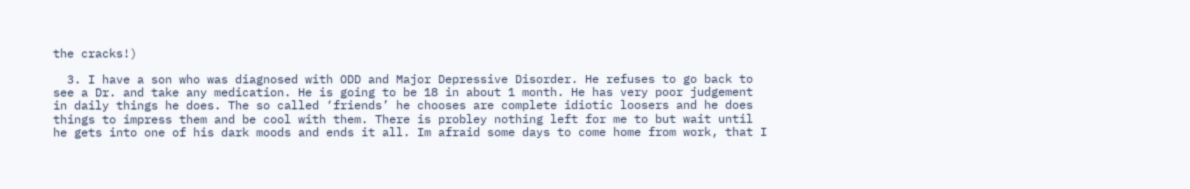the cracks!)

  3. I have a son who was diagnosed with ODD and Major Depressive Disorder. He refuses to go back to see a Dr. and take any medication. He is going to be 18 in about 1 month. He has very poor judgement in daily things he does. The so called ‘friends’ he chooses are complete idiotic loosers and he does things to impress them and be cool with them. There is probley nothing left for me to but wait until he gets into one of his dark moods and ends it all. Im afraid some days to come home from work, that I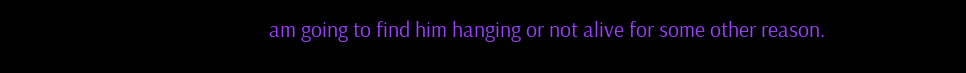am going to find him hanging or not alive for some other reason.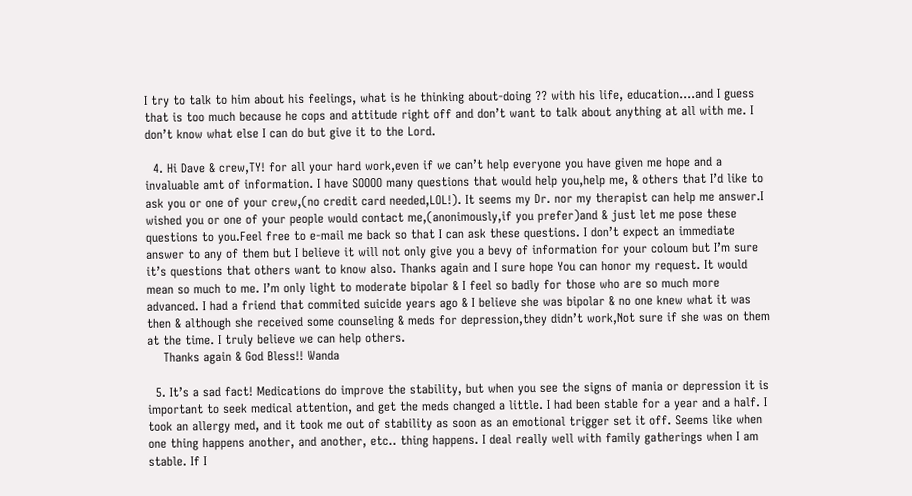I try to talk to him about his feelings, what is he thinking about-doing ?? with his life, education….and I guess that is too much because he cops and attitude right off and don’t want to talk about anything at all with me. I don’t know what else I can do but give it to the Lord.

  4. Hi Dave & crew,TY! for all your hard work,even if we can’t help everyone you have given me hope and a invaluable amt of information. I have SOOOO many questions that would help you,help me, & others that I’d like to ask you or one of your crew,(no credit card needed,LOL!). It seems my Dr. nor my therapist can help me answer.I wished you or one of your people would contact me,(anonimously,if you prefer)and & just let me pose these questions to you.Feel free to e-mail me back so that I can ask these questions. I don’t expect an immediate answer to any of them but I believe it will not only give you a bevy of information for your coloum but I’m sure it’s questions that others want to know also. Thanks again and I sure hope You can honor my request. It would mean so much to me. I’m only light to moderate bipolar & I feel so badly for those who are so much more advanced. I had a friend that commited suicide years ago & I believe she was bipolar & no one knew what it was then & although she received some counseling & meds for depression,they didn’t work,Not sure if she was on them at the time. I truly believe we can help others.
    Thanks again & God Bless!! Wanda

  5. It’s a sad fact! Medications do improve the stability, but when you see the signs of mania or depression it is important to seek medical attention, and get the meds changed a little. I had been stable for a year and a half. I took an allergy med, and it took me out of stability as soon as an emotional trigger set it off. Seems like when one thing happens another, and another, etc.. thing happens. I deal really well with family gatherings when I am stable. If I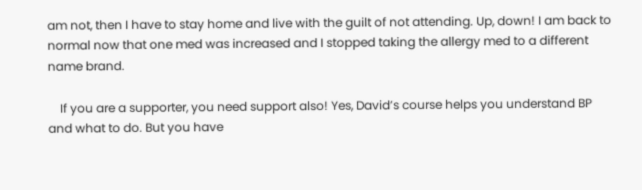am not, then I have to stay home and live with the guilt of not attending. Up, down! I am back to normal now that one med was increased and I stopped taking the allergy med to a different name brand.

    If you are a supporter, you need support also! Yes, David’s course helps you understand BP and what to do. But you have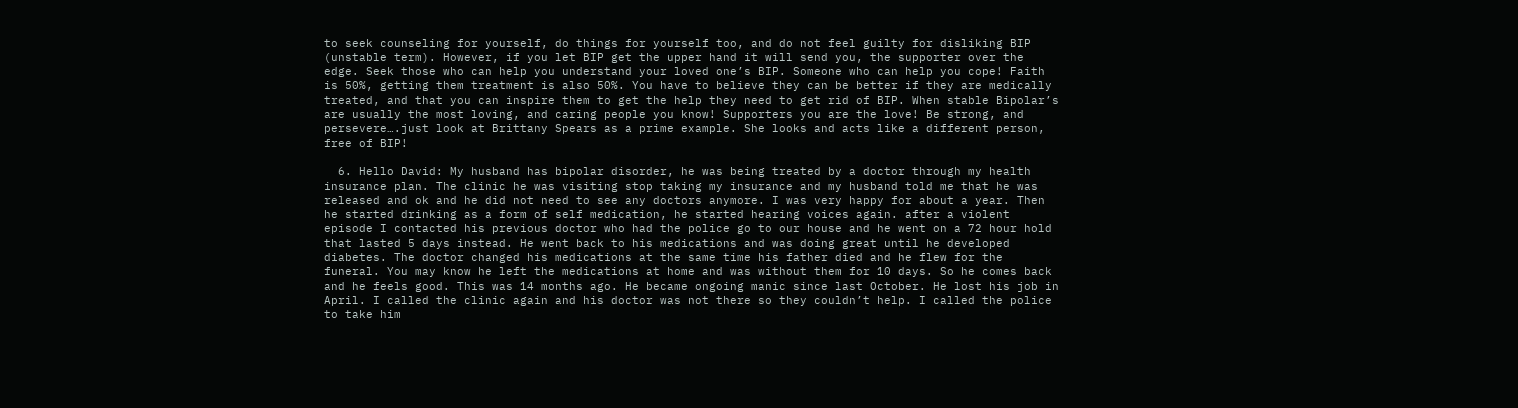to seek counseling for yourself, do things for yourself too, and do not feel guilty for disliking BIP (unstable term). However, if you let BIP get the upper hand it will send you, the supporter over the edge. Seek those who can help you understand your loved one’s BIP. Someone who can help you cope! Faith is 50%, getting them treatment is also 50%. You have to believe they can be better if they are medically treated, and that you can inspire them to get the help they need to get rid of BIP. When stable Bipolar’s are usually the most loving, and caring people you know! Supporters you are the love! Be strong, and persevere….just look at Brittany Spears as a prime example. She looks and acts like a different person, free of BIP!

  6. Hello David: My husband has bipolar disorder, he was being treated by a doctor through my health insurance plan. The clinic he was visiting stop taking my insurance and my husband told me that he was released and ok and he did not need to see any doctors anymore. I was very happy for about a year. Then he started drinking as a form of self medication, he started hearing voices again. after a violent episode I contacted his previous doctor who had the police go to our house and he went on a 72 hour hold that lasted 5 days instead. He went back to his medications and was doing great until he developed diabetes. The doctor changed his medications at the same time his father died and he flew for the funeral. You may know he left the medications at home and was without them for 10 days. So he comes back and he feels good. This was 14 months ago. He became ongoing manic since last October. He lost his job in April. I called the clinic again and his doctor was not there so they couldn’t help. I called the police to take him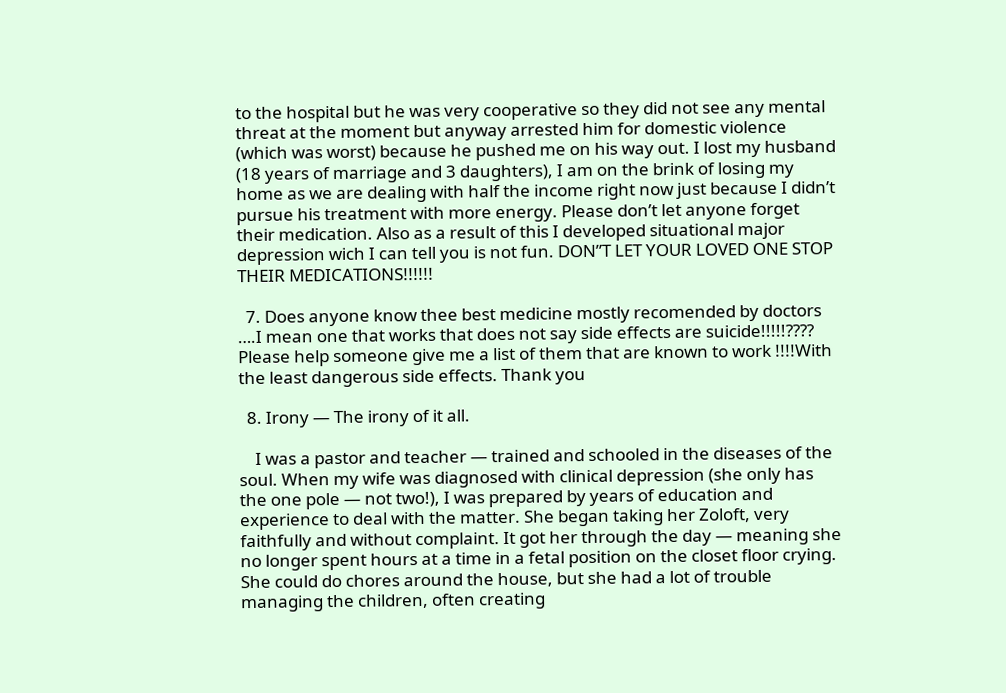to the hospital but he was very cooperative so they did not see any mental threat at the moment but anyway arrested him for domestic violence (which was worst) because he pushed me on his way out. I lost my husband (18 years of marriage and 3 daughters), I am on the brink of losing my home as we are dealing with half the income right now just because I didn’t pursue his treatment with more energy. Please don’t let anyone forget their medication. Also as a result of this I developed situational major depression wich I can tell you is not fun. DON”T LET YOUR LOVED ONE STOP THEIR MEDICATIONS!!!!!!

  7. Does anyone know thee best medicine mostly recomended by doctors ….I mean one that works that does not say side effects are suicide!!!!!???? Please help someone give me a list of them that are known to work !!!!With the least dangerous side effects. Thank you

  8. Irony — The irony of it all.

    I was a pastor and teacher — trained and schooled in the diseases of the soul. When my wife was diagnosed with clinical depression (she only has the one pole — not two!), I was prepared by years of education and experience to deal with the matter. She began taking her Zoloft, very faithfully and without complaint. It got her through the day — meaning she no longer spent hours at a time in a fetal position on the closet floor crying. She could do chores around the house, but she had a lot of trouble managing the children, often creating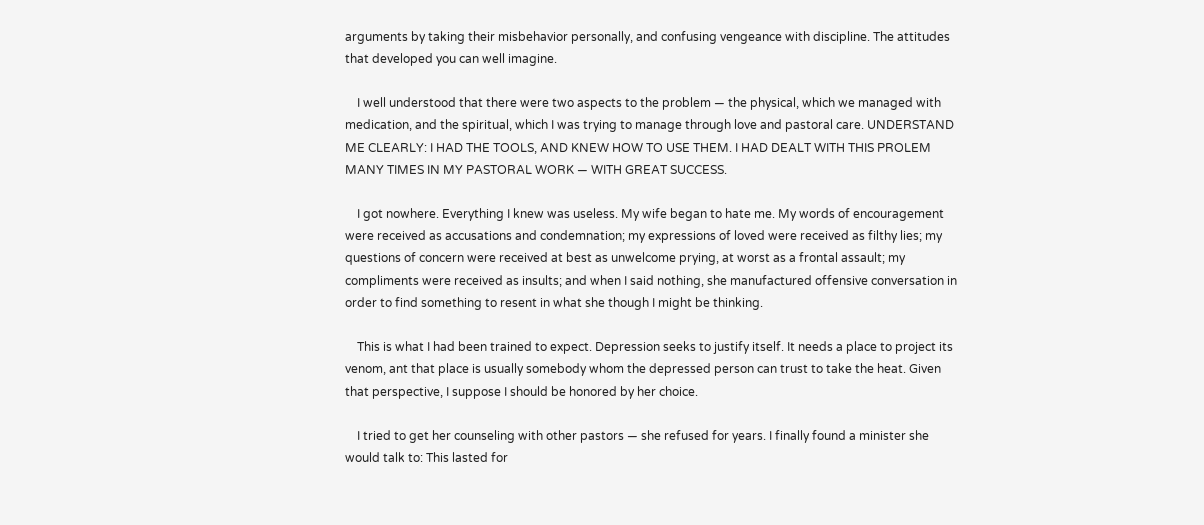arguments by taking their misbehavior personally, and confusing vengeance with discipline. The attitudes that developed you can well imagine.

    I well understood that there were two aspects to the problem — the physical, which we managed with medication, and the spiritual, which I was trying to manage through love and pastoral care. UNDERSTAND ME CLEARLY: I HAD THE TOOLS, AND KNEW HOW TO USE THEM. I HAD DEALT WITH THIS PROLEM MANY TIMES IN MY PASTORAL WORK — WITH GREAT SUCCESS.

    I got nowhere. Everything I knew was useless. My wife began to hate me. My words of encouragement were received as accusations and condemnation; my expressions of loved were received as filthy lies; my questions of concern were received at best as unwelcome prying, at worst as a frontal assault; my compliments were received as insults; and when I said nothing, she manufactured offensive conversation in order to find something to resent in what she though I might be thinking.

    This is what I had been trained to expect. Depression seeks to justify itself. It needs a place to project its venom, ant that place is usually somebody whom the depressed person can trust to take the heat. Given that perspective, I suppose I should be honored by her choice.

    I tried to get her counseling with other pastors — she refused for years. I finally found a minister she would talk to: This lasted for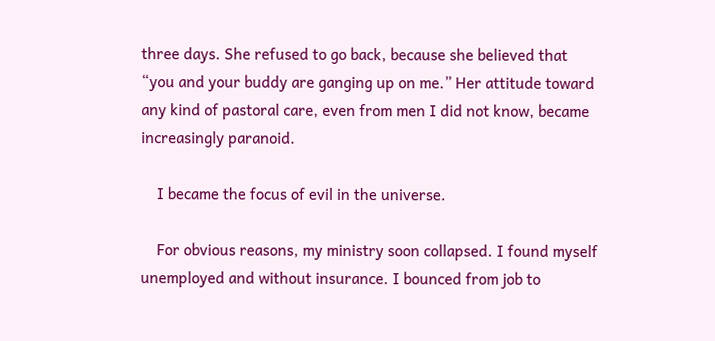three days. She refused to go back, because she believed that “you and your buddy are ganging up on me.” Her attitude toward any kind of pastoral care, even from men I did not know, became increasingly paranoid.

    I became the focus of evil in the universe.

    For obvious reasons, my ministry soon collapsed. I found myself unemployed and without insurance. I bounced from job to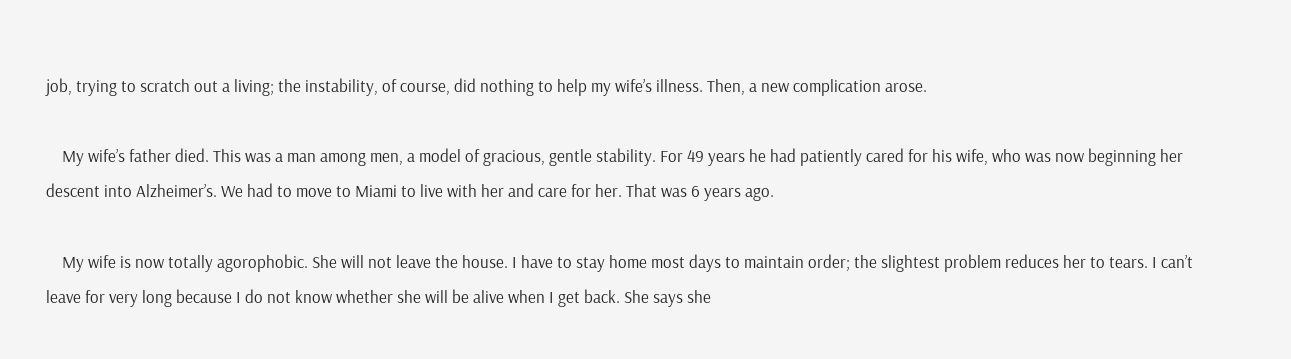job, trying to scratch out a living; the instability, of course, did nothing to help my wife’s illness. Then, a new complication arose.

    My wife’s father died. This was a man among men, a model of gracious, gentle stability. For 49 years he had patiently cared for his wife, who was now beginning her descent into Alzheimer’s. We had to move to Miami to live with her and care for her. That was 6 years ago.

    My wife is now totally agorophobic. She will not leave the house. I have to stay home most days to maintain order; the slightest problem reduces her to tears. I can’t leave for very long because I do not know whether she will be alive when I get back. She says she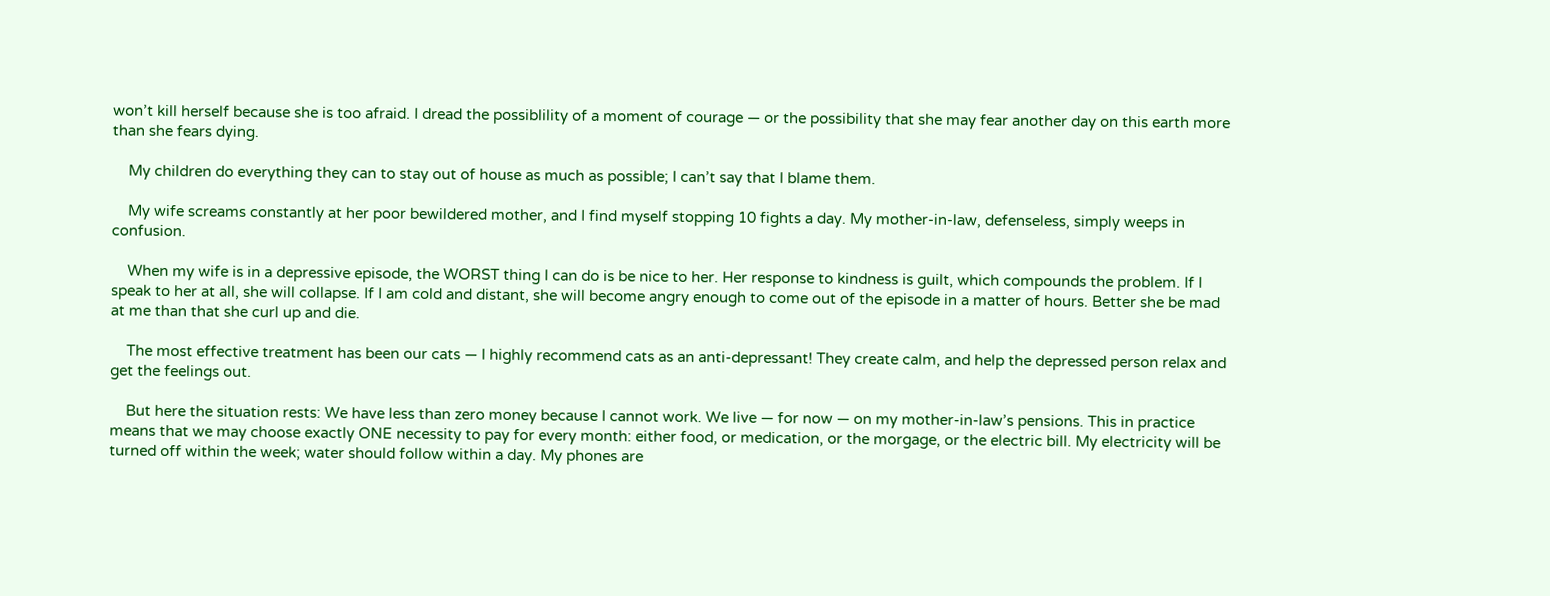won’t kill herself because she is too afraid. I dread the possiblility of a moment of courage — or the possibility that she may fear another day on this earth more than she fears dying.

    My children do everything they can to stay out of house as much as possible; I can’t say that I blame them.

    My wife screams constantly at her poor bewildered mother, and I find myself stopping 10 fights a day. My mother-in-law, defenseless, simply weeps in confusion.

    When my wife is in a depressive episode, the WORST thing I can do is be nice to her. Her response to kindness is guilt, which compounds the problem. If I speak to her at all, she will collapse. If I am cold and distant, she will become angry enough to come out of the episode in a matter of hours. Better she be mad at me than that she curl up and die.

    The most effective treatment has been our cats — I highly recommend cats as an anti-depressant! They create calm, and help the depressed person relax and get the feelings out.

    But here the situation rests: We have less than zero money because I cannot work. We live — for now — on my mother-in-law’s pensions. This in practice means that we may choose exactly ONE necessity to pay for every month: either food, or medication, or the morgage, or the electric bill. My electricity will be turned off within the week; water should follow within a day. My phones are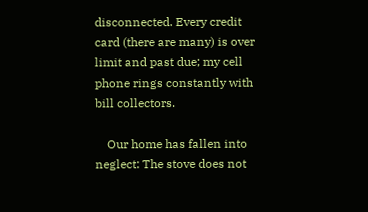disconnected. Every credit card (there are many) is over limit and past due; my cell phone rings constantly with bill collectors.

    Our home has fallen into neglect: The stove does not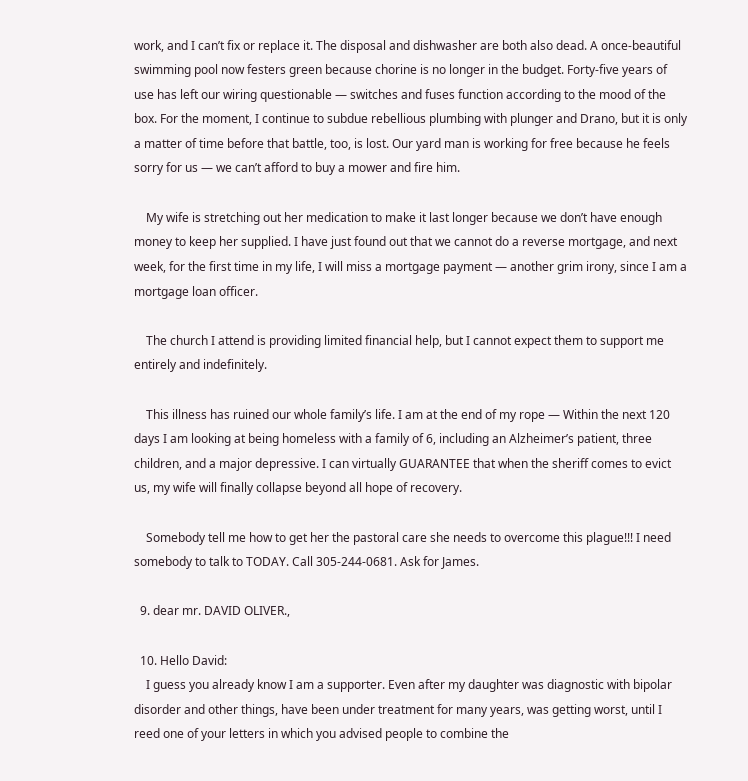work, and I can’t fix or replace it. The disposal and dishwasher are both also dead. A once-beautiful swimming pool now festers green because chorine is no longer in the budget. Forty-five years of use has left our wiring questionable — switches and fuses function according to the mood of the box. For the moment, I continue to subdue rebellious plumbing with plunger and Drano, but it is only a matter of time before that battle, too, is lost. Our yard man is working for free because he feels sorry for us — we can’t afford to buy a mower and fire him.

    My wife is stretching out her medication to make it last longer because we don’t have enough money to keep her supplied. I have just found out that we cannot do a reverse mortgage, and next week, for the first time in my life, I will miss a mortgage payment — another grim irony, since I am a mortgage loan officer.

    The church I attend is providing limited financial help, but I cannot expect them to support me entirely and indefinitely.

    This illness has ruined our whole family’s life. I am at the end of my rope — Within the next 120 days I am looking at being homeless with a family of 6, including an Alzheimer’s patient, three children, and a major depressive. I can virtually GUARANTEE that when the sheriff comes to evict us, my wife will finally collapse beyond all hope of recovery.

    Somebody tell me how to get her the pastoral care she needs to overcome this plague!!! I need somebody to talk to TODAY. Call 305-244-0681. Ask for James.

  9. dear mr. DAVID OLIVER.,

  10. Hello David:
    I guess you already know I am a supporter. Even after my daughter was diagnostic with bipolar disorder and other things, have been under treatment for many years, was getting worst, until I reed one of your letters in which you advised people to combine the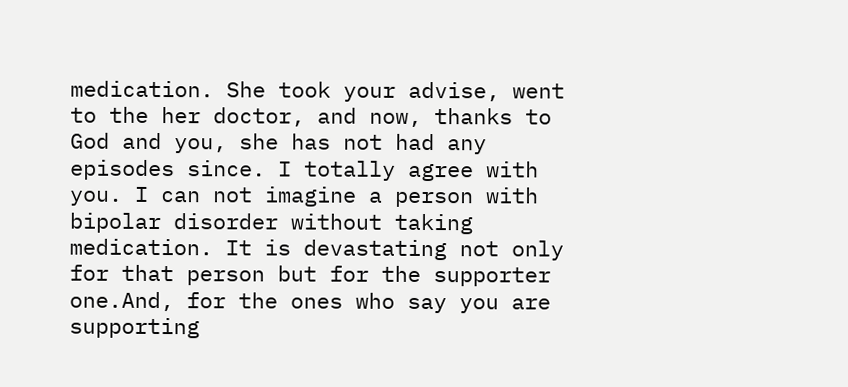medication. She took your advise, went to the her doctor, and now, thanks to God and you, she has not had any episodes since. I totally agree with you. I can not imagine a person with bipolar disorder without taking medication. It is devastating not only for that person but for the supporter one.And, for the ones who say you are supporting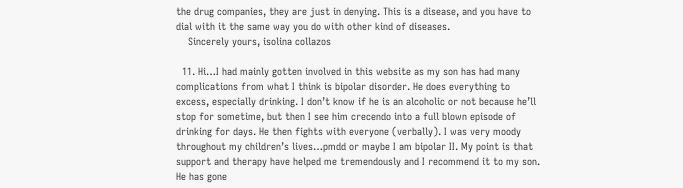the drug companies, they are just in denying. This is a disease, and you have to dial with it the same way you do with other kind of diseases.
    Sincerely yours, isolina collazos

  11. Hi…I had mainly gotten involved in this website as my son has had many complications from what I think is bipolar disorder. He does everything to excess, especially drinking. I don’t know if he is an alcoholic or not because he’ll stop for sometime, but then I see him crecendo into a full blown episode of drinking for days. He then fights with everyone (verbally). I was very moody throughout my children’s lives…pmdd or maybe I am bipolar II. My point is that support and therapy have helped me tremendously and I recommend it to my son. He has gone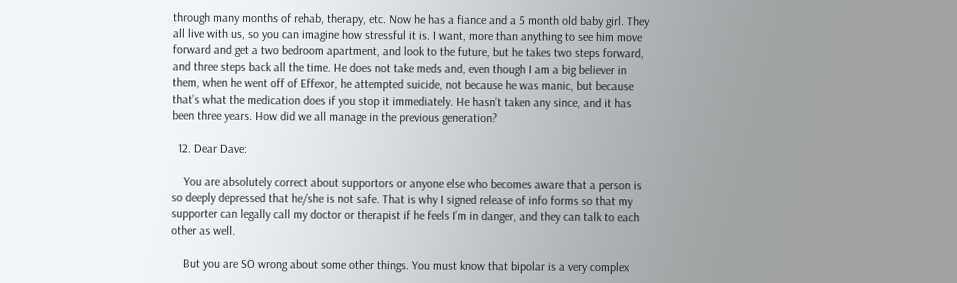through many months of rehab, therapy, etc. Now he has a fiance and a 5 month old baby girl. They all live with us, so you can imagine how stressful it is. I want, more than anything to see him move forward and get a two bedroom apartment, and look to the future, but he takes two steps forward, and three steps back all the time. He does not take meds and, even though I am a big believer in them, when he went off of Effexor, he attempted suicide, not because he was manic, but because that’s what the medication does if you stop it immediately. He hasn’t taken any since, and it has been three years. How did we all manage in the previous generation?

  12. Dear Dave:

    You are absolutely correct about supportors or anyone else who becomes aware that a person is so deeply depressed that he/she is not safe. That is why I signed release of info forms so that my supporter can legally call my doctor or therapist if he feels I’m in danger, and they can talk to each other as well.

    But you are SO wrong about some other things. You must know that bipolar is a very complex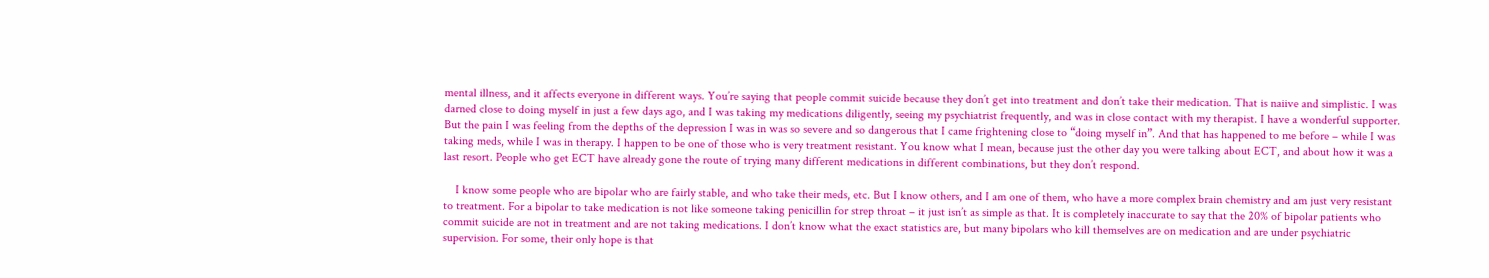mental illness, and it affects everyone in different ways. You’re saying that people commit suicide because they don’t get into treatment and don’t take their medication. That is naiive and simplistic. I was darned close to doing myself in just a few days ago, and I was taking my medications diligently, seeing my psychiatrist frequently, and was in close contact with my therapist. I have a wonderful supporter. But the pain I was feeling from the depths of the depression I was in was so severe and so dangerous that I came frightening close to “doing myself in”. And that has happened to me before – while I was taking meds, while I was in therapy. I happen to be one of those who is very treatment resistant. You know what I mean, because just the other day you were talking about ECT, and about how it was a last resort. People who get ECT have already gone the route of trying many different medications in different combinations, but they don’t respond.

    I know some people who are bipolar who are fairly stable, and who take their meds, etc. But I know others, and I am one of them, who have a more complex brain chemistry and am just very resistant to treatment. For a bipolar to take medication is not like someone taking penicillin for strep throat – it just isn’t as simple as that. It is completely inaccurate to say that the 20% of bipolar patients who commit suicide are not in treatment and are not taking medications. I don’t know what the exact statistics are, but many bipolars who kill themselves are on medication and are under psychiatric supervision. For some, their only hope is that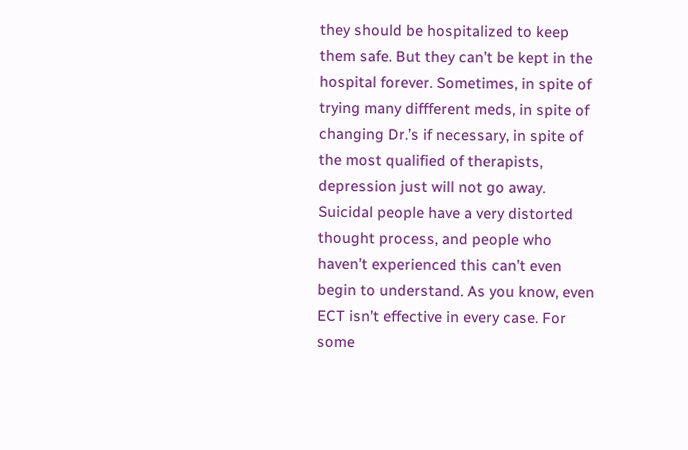they should be hospitalized to keep them safe. But they can’t be kept in the hospital forever. Sometimes, in spite of trying many diffferent meds, in spite of changing Dr.’s if necessary, in spite of the most qualified of therapists, depression just will not go away. Suicidal people have a very distorted thought process, and people who haven’t experienced this can’t even begin to understand. As you know, even ECT isn’t effective in every case. For some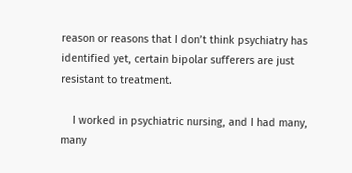reason or reasons that I don’t think psychiatry has identified yet, certain bipolar sufferers are just resistant to treatment.

    I worked in psychiatric nursing, and I had many, many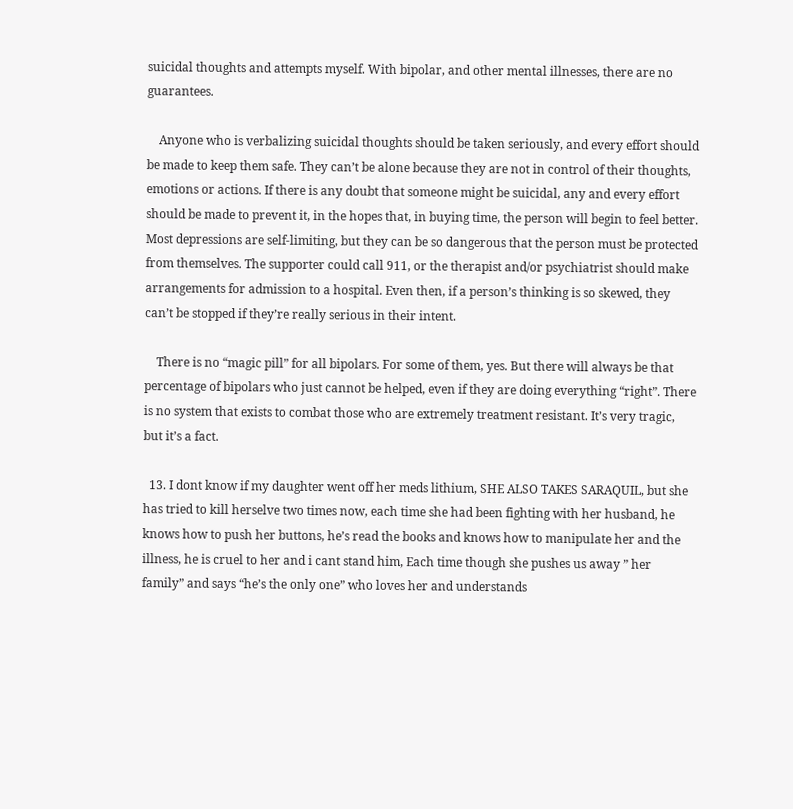suicidal thoughts and attempts myself. With bipolar, and other mental illnesses, there are no guarantees.

    Anyone who is verbalizing suicidal thoughts should be taken seriously, and every effort should be made to keep them safe. They can’t be alone because they are not in control of their thoughts, emotions or actions. If there is any doubt that someone might be suicidal, any and every effort should be made to prevent it, in the hopes that, in buying time, the person will begin to feel better. Most depressions are self-limiting, but they can be so dangerous that the person must be protected from themselves. The supporter could call 911, or the therapist and/or psychiatrist should make arrangements for admission to a hospital. Even then, if a person’s thinking is so skewed, they can’t be stopped if they’re really serious in their intent.

    There is no “magic pill” for all bipolars. For some of them, yes. But there will always be that percentage of bipolars who just cannot be helped, even if they are doing everything “right”. There is no system that exists to combat those who are extremely treatment resistant. It’s very tragic, but it’s a fact.

  13. I dont know if my daughter went off her meds lithium, SHE ALSO TAKES SARAQUIL, but she has tried to kill herselve two times now, each time she had been fighting with her husband, he knows how to push her buttons, he’s read the books and knows how to manipulate her and the illness, he is cruel to her and i cant stand him, Each time though she pushes us away ” her family” and says “he’s the only one” who loves her and understands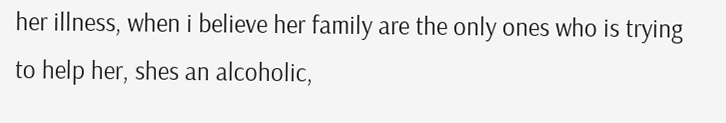her illness, when i believe her family are the only ones who is trying to help her, shes an alcoholic,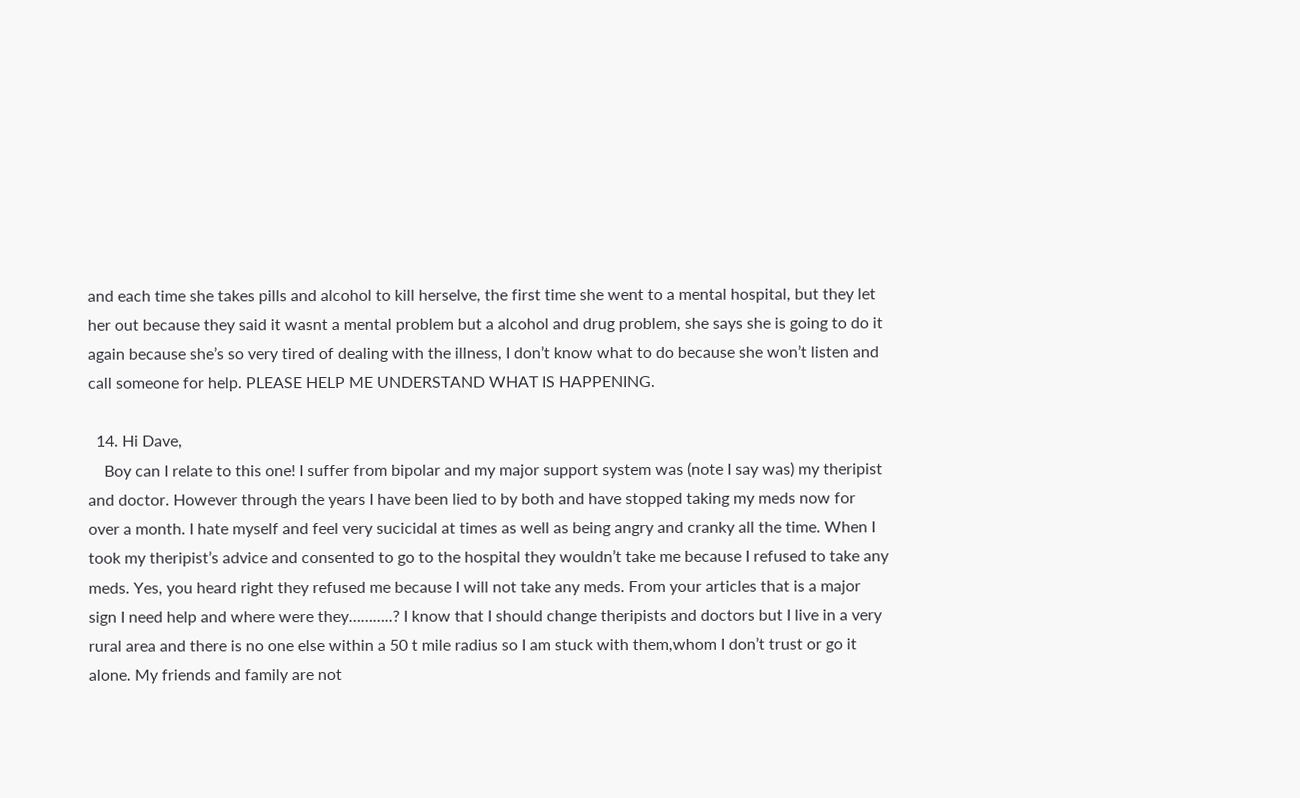and each time she takes pills and alcohol to kill herselve, the first time she went to a mental hospital, but they let her out because they said it wasnt a mental problem but a alcohol and drug problem, she says she is going to do it again because she’s so very tired of dealing with the illness, I don’t know what to do because she won’t listen and call someone for help. PLEASE HELP ME UNDERSTAND WHAT IS HAPPENING.

  14. Hi Dave,
    Boy can I relate to this one! I suffer from bipolar and my major support system was (note I say was) my theripist and doctor. However through the years I have been lied to by both and have stopped taking my meds now for over a month. I hate myself and feel very sucicidal at times as well as being angry and cranky all the time. When I took my theripist’s advice and consented to go to the hospital they wouldn’t take me because I refused to take any meds. Yes, you heard right they refused me because I will not take any meds. From your articles that is a major sign I need help and where were they………..? I know that I should change theripists and doctors but I live in a very rural area and there is no one else within a 50 t mile radius so I am stuck with them,whom I don’t trust or go it alone. My friends and family are not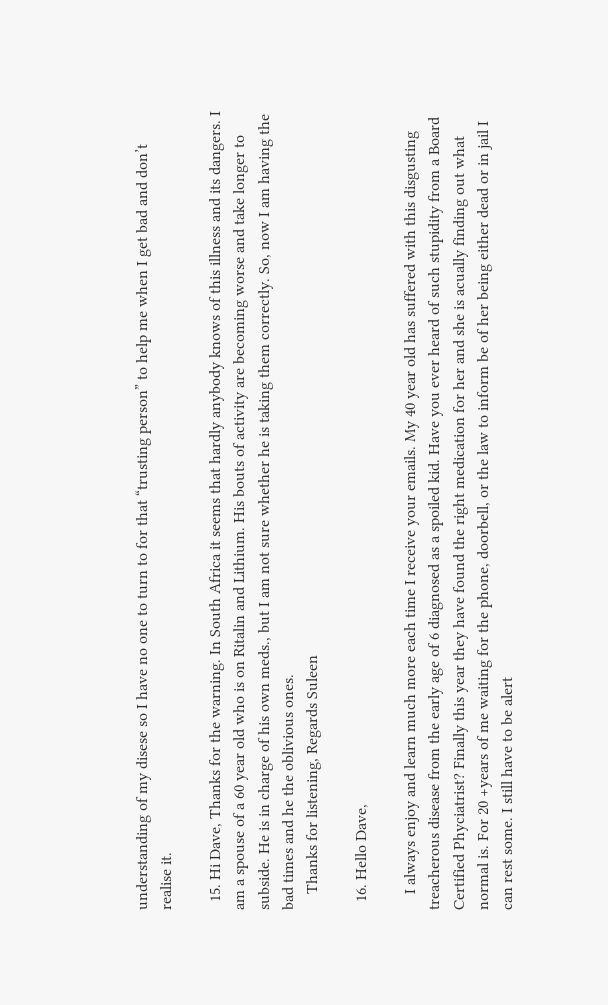understanding of my disese so I have no one to turn to for that “trusting person” to help me when I get bad and don’t realise it.

  15. Hi Dave, Thanks for the warning. In South Africa it seems that hardly anybody knows of this illness and its dangers. I am a spouse of a 60 year old who is on Ritalin and Lithium. His bouts of activity are becoming worse and take longer to subside. He is in charge of his own meds., but I am not sure whether he is taking them correctly. So, now I am having the bad times and he the oblivious ones.
    Thanks for listening, Regards Suleen

  16. Hello Dave,

    I always enjoy and learn much more each time I receive your emails. My 40 year old has suffered with this disgusting treacherous disease from the early age of 6 diagnosed as a spoiled kid. Have you ever heard of such stupidity from a Board Certified Phyciatrist? Finally this year they have found the right medication for her and she is acually finding out what normal is. For 20 +years of me waiting for the phone, doorbell, or the law to inform be of her being either dead or in jail I can rest some. I still have to be alert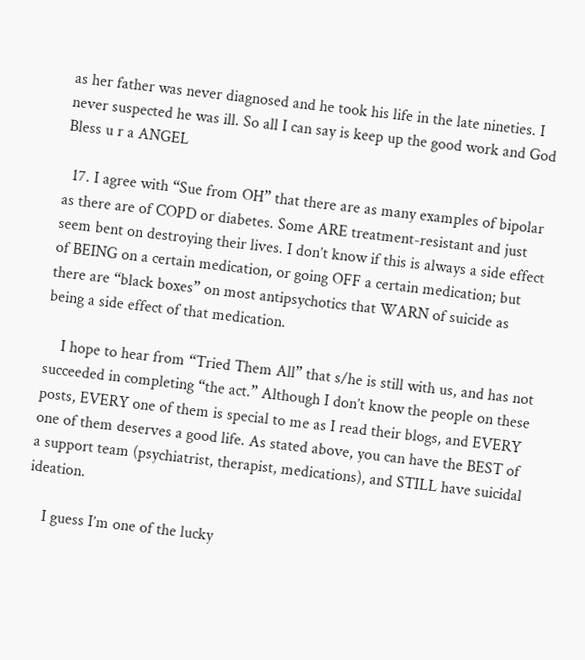as her father was never diagnosed and he took his life in the late nineties. I never suspected he was ill. So all I can say is keep up the good work and God Bless u r a ANGEL

  17. I agree with “Sue from OH” that there are as many examples of bipolar as there are of COPD or diabetes. Some ARE treatment-resistant and just seem bent on destroying their lives. I don’t know if this is always a side effect of BEING on a certain medication, or going OFF a certain medication; but there are “black boxes” on most antipsychotics that WARN of suicide as being a side effect of that medication.

    I hope to hear from “Tried Them All” that s/he is still with us, and has not succeeded in completing “the act.” Although I don’t know the people on these posts, EVERY one of them is special to me as I read their blogs, and EVERY one of them deserves a good life. As stated above, you can have the BEST of a support team (psychiatrist, therapist, medications), and STILL have suicidal ideation.

    I guess I’m one of the lucky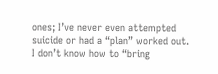ones; I’ve never even attempted suicide or had a “plan” worked out. I don’t know how to “bring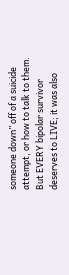someone down” off of a suicide attempt, or how to talk to them. But EVERY bipolar survivor deserves to LIVE; it was also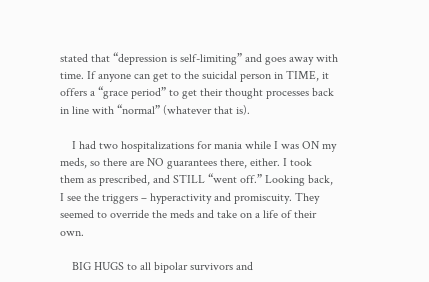stated that “depression is self-limiting” and goes away with time. If anyone can get to the suicidal person in TIME, it offers a “grace period” to get their thought processes back in line with “normal” (whatever that is).

    I had two hospitalizations for mania while I was ON my meds, so there are NO guarantees there, either. I took them as prescribed, and STILL “went off.” Looking back, I see the triggers – hyperactivity and promiscuity. They seemed to override the meds and take on a life of their own.

    BIG HUGS to all bipolar survivors and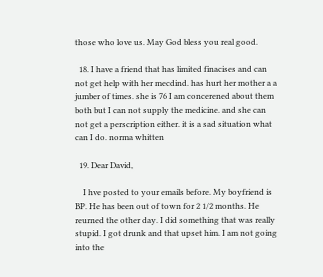those who love us. May God bless you real good.

  18. I have a friend that has limited finacises and can not get help with her mecdind. has hurt her mother a a jumber of times. she is 76 I am concerened about them both but I can not supply the medicine. and she can not get a perscription either. it is a sad situation what can I do. norma whitten

  19. Dear David,

    I hve posted to your emails before. My boyfriend is BP. He has been out of town for 2 1/2 months. He reurned the other day. I did something that was really stupid. I got drunk and that upset him. I am not going into the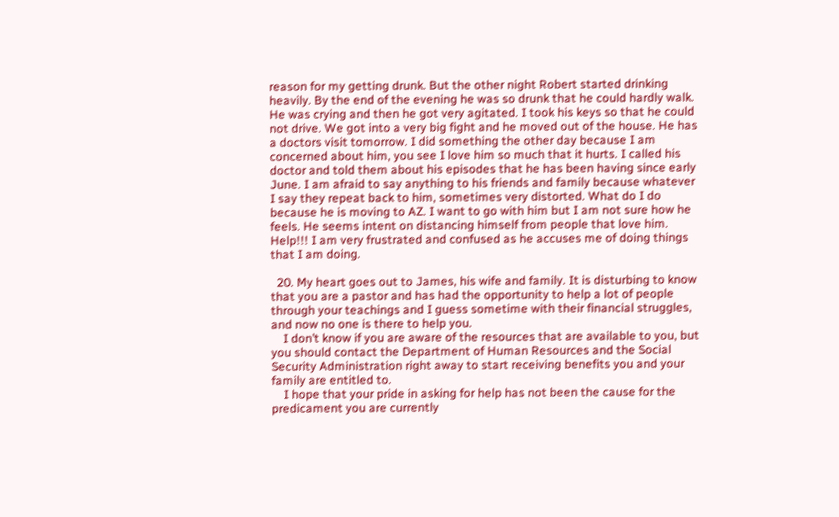reason for my getting drunk. But the other night Robert started drinking heavily. By the end of the evening he was so drunk that he could hardly walk. He was crying and then he got very agitated. I took his keys so that he could not drive. We got into a very big fight and he moved out of the house. He has a doctors visit tomorrow. I did something the other day because I am concerned about him, you see I love him so much that it hurts. I called his doctor and told them about his episodes that he has been having since early June. I am afraid to say anything to his friends and family because whatever I say they repeat back to him, sometimes very distorted. What do I do because he is moving to AZ. I want to go with him but I am not sure how he feels. He seems intent on distancing himself from people that love him. Help!!! I am very frustrated and confused as he accuses me of doing things that I am doing.

  20. My heart goes out to James, his wife and family. It is disturbing to know that you are a pastor and has had the opportunity to help a lot of people through your teachings and I guess sometime with their financial struggles, and now no one is there to help you.
    I don’t know if you are aware of the resources that are available to you, but you should contact the Department of Human Resources and the Social Security Administration right away to start receiving benefits you and your family are entitled to.
    I hope that your pride in asking for help has not been the cause for the predicament you are currently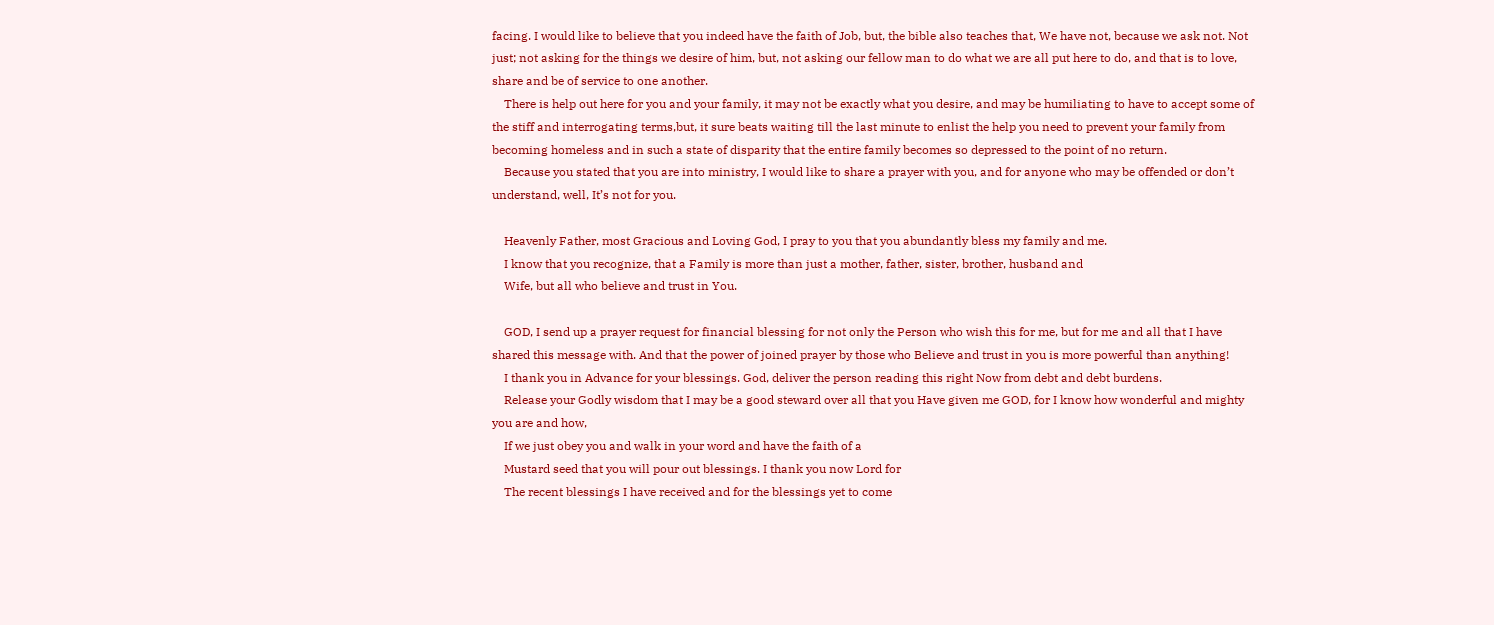facing. I would like to believe that you indeed have the faith of Job, but, the bible also teaches that, We have not, because we ask not. Not just; not asking for the things we desire of him, but, not asking our fellow man to do what we are all put here to do, and that is to love, share and be of service to one another.
    There is help out here for you and your family, it may not be exactly what you desire, and may be humiliating to have to accept some of the stiff and interrogating terms,but, it sure beats waiting till the last minute to enlist the help you need to prevent your family from becoming homeless and in such a state of disparity that the entire family becomes so depressed to the point of no return.
    Because you stated that you are into ministry, I would like to share a prayer with you, and for anyone who may be offended or don’t understand, well, It’s not for you.

    Heavenly Father, most Gracious and Loving God, I pray to you that you abundantly bless my family and me.
    I know that you recognize, that a Family is more than just a mother, father, sister, brother, husband and
    Wife, but all who believe and trust in You.

    GOD, I send up a prayer request for financial blessing for not only the Person who wish this for me, but for me and all that I have shared this message with. And that the power of joined prayer by those who Believe and trust in you is more powerful than anything!
    I thank you in Advance for your blessings. God, deliver the person reading this right Now from debt and debt burdens.
    Release your Godly wisdom that I may be a good steward over all that you Have given me GOD, for I know how wonderful and mighty you are and how,
    If we just obey you and walk in your word and have the faith of a
    Mustard seed that you will pour out blessings. I thank you now Lord for
    The recent blessings I have received and for the blessings yet to come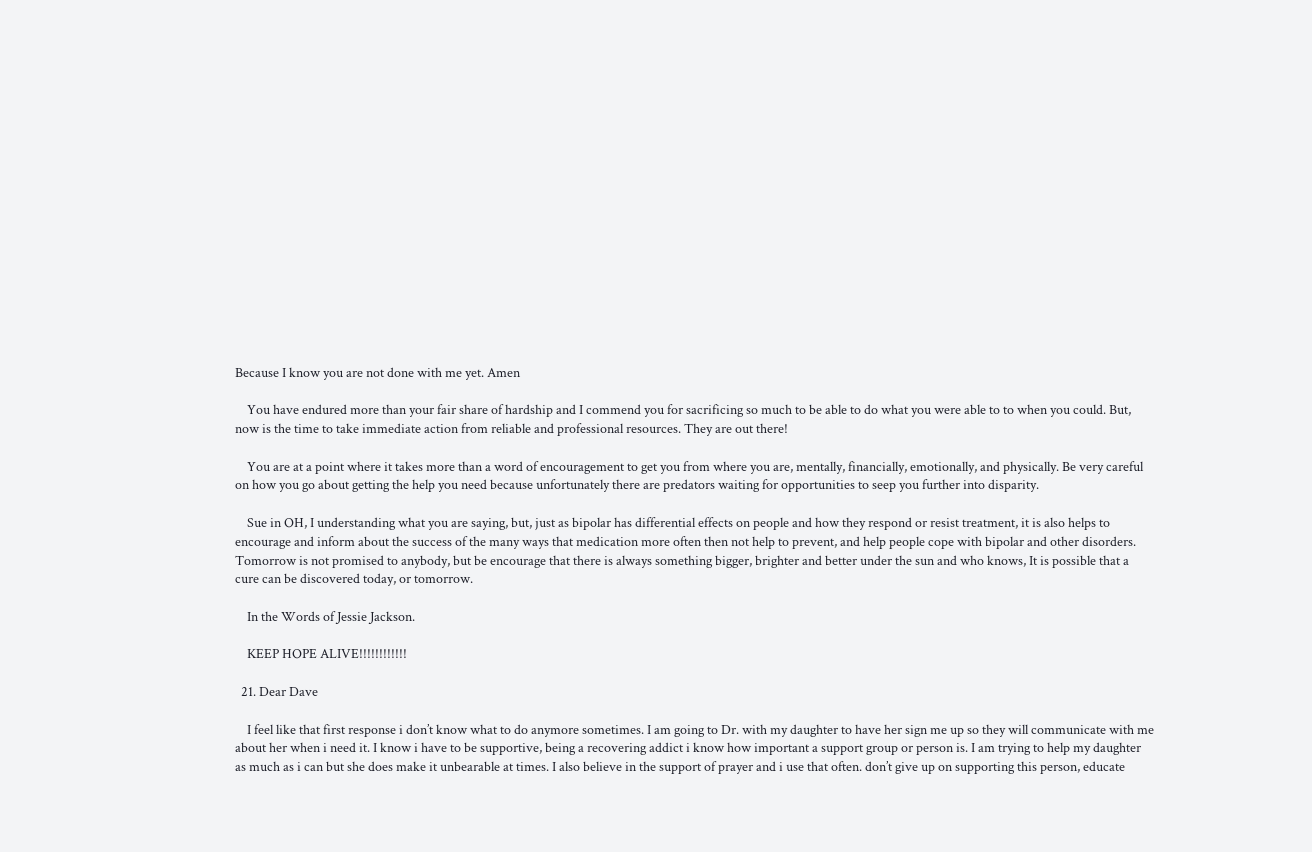Because I know you are not done with me yet. Amen

    You have endured more than your fair share of hardship and I commend you for sacrificing so much to be able to do what you were able to to when you could. But, now is the time to take immediate action from reliable and professional resources. They are out there!

    You are at a point where it takes more than a word of encouragement to get you from where you are, mentally, financially, emotionally, and physically. Be very careful on how you go about getting the help you need because unfortunately there are predators waiting for opportunities to seep you further into disparity.

    Sue in OH, I understanding what you are saying, but, just as bipolar has differential effects on people and how they respond or resist treatment, it is also helps to encourage and inform about the success of the many ways that medication more often then not help to prevent, and help people cope with bipolar and other disorders. Tomorrow is not promised to anybody, but be encourage that there is always something bigger, brighter and better under the sun and who knows, It is possible that a cure can be discovered today, or tomorrow.

    In the Words of Jessie Jackson.

    KEEP HOPE ALIVE!!!!!!!!!!!!

  21. Dear Dave

    I feel like that first response i don’t know what to do anymore sometimes. I am going to Dr. with my daughter to have her sign me up so they will communicate with me about her when i need it. I know i have to be supportive, being a recovering addict i know how important a support group or person is. I am trying to help my daughter as much as i can but she does make it unbearable at times. I also believe in the support of prayer and i use that often. don’t give up on supporting this person, educate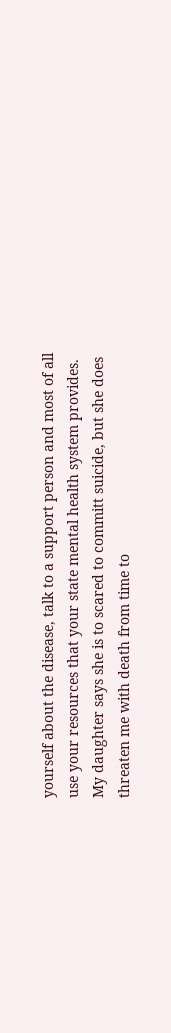yourself about the disease, talk to a support person and most of all use your resources that your state mental health system provides. My daughter says she is to scared to committ suicide, but she does threaten me with death from time to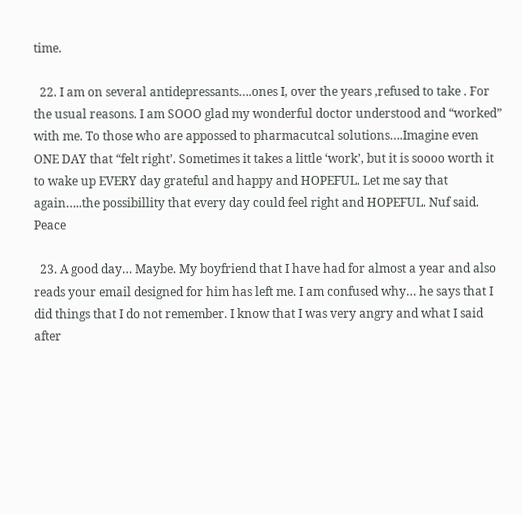time.

  22. I am on several antidepressants….ones I, over the years ,refused to take . For the usual reasons. I am SOOO glad my wonderful doctor understood and “worked” with me. To those who are appossed to pharmacutcal solutions….Imagine even ONE DAY that “felt right’. Sometimes it takes a little ‘work’, but it is soooo worth it to wake up EVERY day grateful and happy and HOPEFUL. Let me say that again…..the possibillity that every day could feel right and HOPEFUL. Nuf said. Peace

  23. A good day… Maybe. My boyfriend that I have had for almost a year and also reads your email designed for him has left me. I am confused why… he says that I did things that I do not remember. I know that I was very angry and what I said after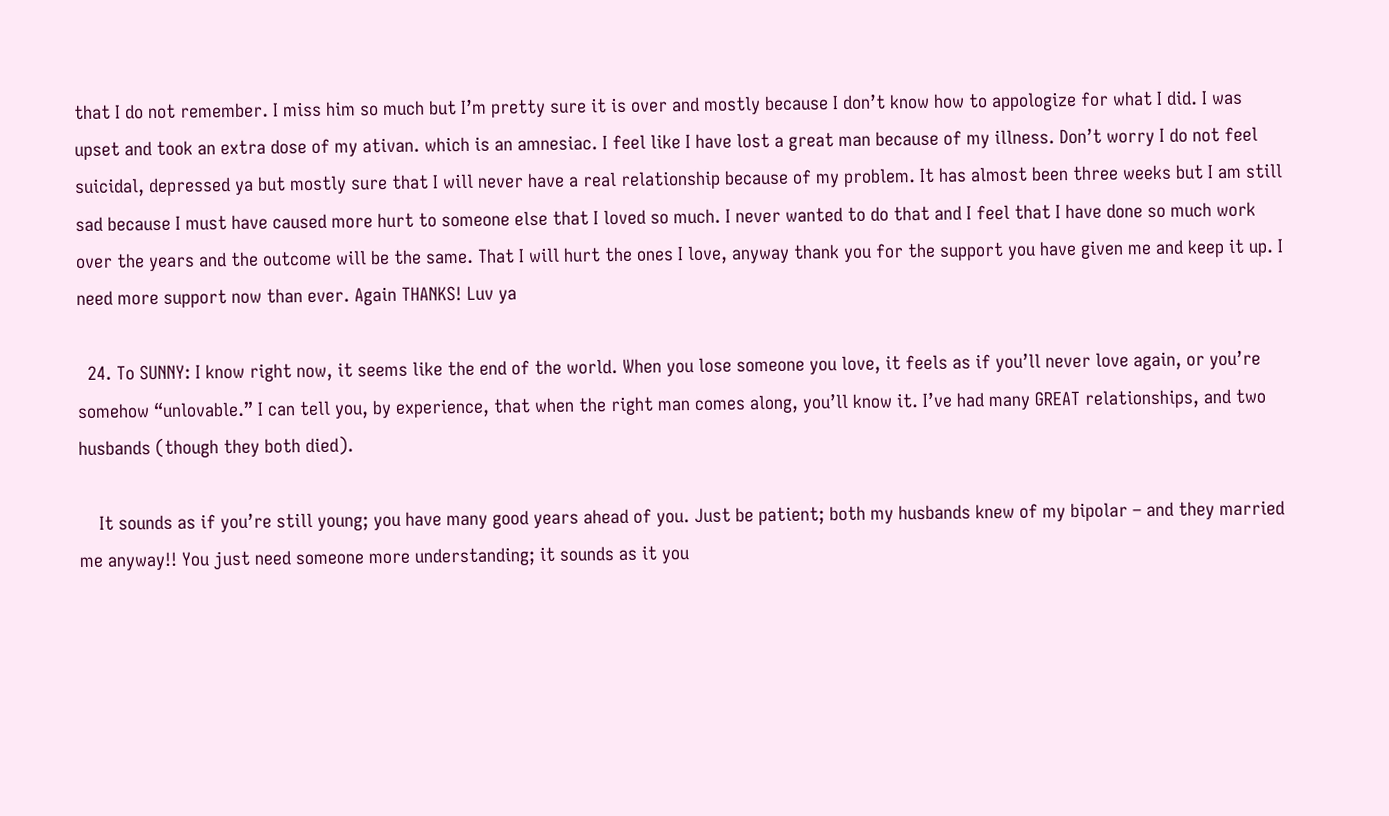that I do not remember. I miss him so much but I’m pretty sure it is over and mostly because I don’t know how to appologize for what I did. I was upset and took an extra dose of my ativan. which is an amnesiac. I feel like I have lost a great man because of my illness. Don’t worry I do not feel suicidal, depressed ya but mostly sure that I will never have a real relationship because of my problem. It has almost been three weeks but I am still sad because I must have caused more hurt to someone else that I loved so much. I never wanted to do that and I feel that I have done so much work over the years and the outcome will be the same. That I will hurt the ones I love, anyway thank you for the support you have given me and keep it up. I need more support now than ever. Again THANKS! Luv ya

  24. To SUNNY: I know right now, it seems like the end of the world. When you lose someone you love, it feels as if you’ll never love again, or you’re somehow “unlovable.” I can tell you, by experience, that when the right man comes along, you’ll know it. I’ve had many GREAT relationships, and two husbands (though they both died).

    It sounds as if you’re still young; you have many good years ahead of you. Just be patient; both my husbands knew of my bipolar – and they married me anyway!! You just need someone more understanding; it sounds as it you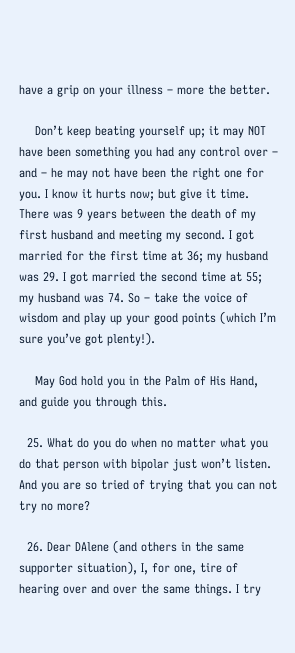have a grip on your illness – more the better.

    Don’t keep beating yourself up; it may NOT have been something you had any control over – and – he may not have been the right one for you. I know it hurts now; but give it time. There was 9 years between the death of my first husband and meeting my second. I got married for the first time at 36; my husband was 29. I got married the second time at 55; my husband was 74. So – take the voice of wisdom and play up your good points (which I’m sure you’ve got plenty!).

    May God hold you in the Palm of His Hand, and guide you through this.

  25. What do you do when no matter what you do that person with bipolar just won’t listen. And you are so tried of trying that you can not try no more?

  26. Dear DAlene (and others in the same supporter situation), I, for one, tire of hearing over and over the same things. I try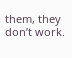them, they don’t work.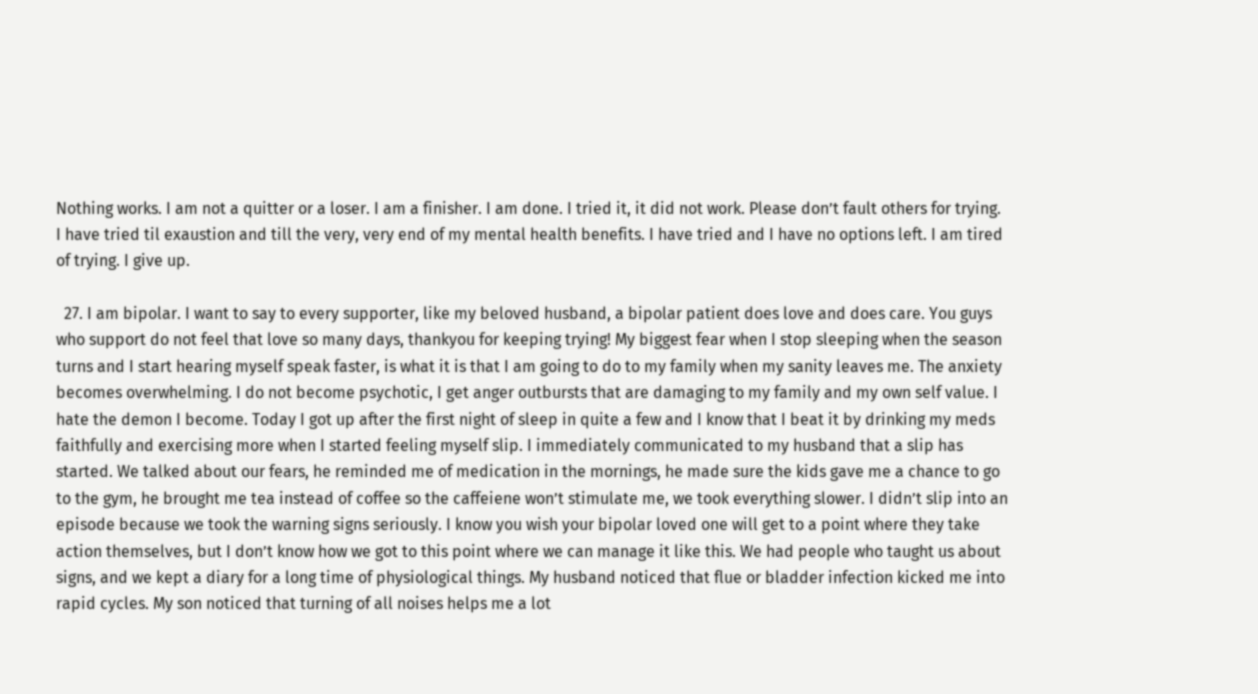Nothing works. I am not a quitter or a loser. I am a finisher. I am done. I tried it, it did not work. Please don’t fault others for trying. I have tried til exaustion and till the very, very end of my mental health benefits. I have tried and I have no options left. I am tired of trying. I give up.

  27. I am bipolar. I want to say to every supporter, like my beloved husband, a bipolar patient does love and does care. You guys who support do not feel that love so many days, thankyou for keeping trying! My biggest fear when I stop sleeping when the season turns and I start hearing myself speak faster, is what it is that I am going to do to my family when my sanity leaves me. The anxiety becomes overwhelming. I do not become psychotic, I get anger outbursts that are damaging to my family and my own self value. I hate the demon I become. Today I got up after the first night of sleep in quite a few and I know that I beat it by drinking my meds faithfully and exercising more when I started feeling myself slip. I immediately communicated to my husband that a slip has started. We talked about our fears, he reminded me of medication in the mornings, he made sure the kids gave me a chance to go to the gym, he brought me tea instead of coffee so the caffeiene won’t stimulate me, we took everything slower. I didn’t slip into an episode because we took the warning signs seriously. I know you wish your bipolar loved one will get to a point where they take action themselves, but I don’t know how we got to this point where we can manage it like this. We had people who taught us about signs, and we kept a diary for a long time of physiological things. My husband noticed that flue or bladder infection kicked me into rapid cycles. My son noticed that turning of all noises helps me a lot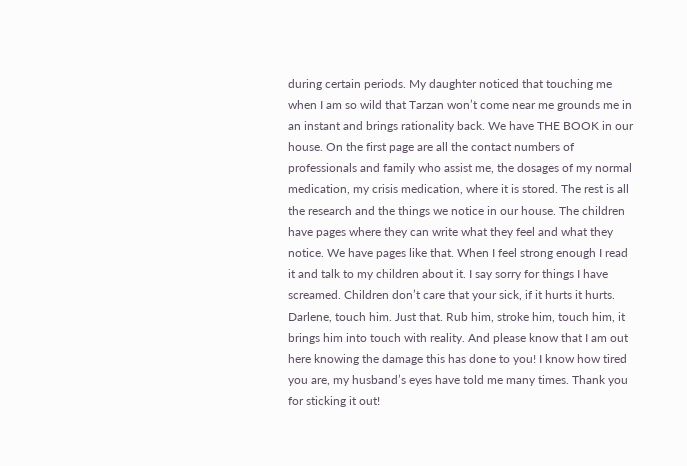during certain periods. My daughter noticed that touching me when I am so wild that Tarzan won’t come near me grounds me in an instant and brings rationality back. We have THE BOOK in our house. On the first page are all the contact numbers of professionals and family who assist me, the dosages of my normal medication, my crisis medication, where it is stored. The rest is all the research and the things we notice in our house. The children have pages where they can write what they feel and what they notice. We have pages like that. When I feel strong enough I read it and talk to my children about it. I say sorry for things I have screamed. Children don’t care that your sick, if it hurts it hurts. Darlene, touch him. Just that. Rub him, stroke him, touch him, it brings him into touch with reality. And please know that I am out here knowing the damage this has done to you! I know how tired you are, my husband’s eyes have told me many times. Thank you for sticking it out!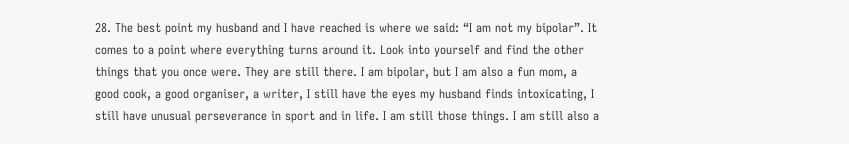28. The best point my husband and I have reached is where we said: “I am not my bipolar”. It comes to a point where everything turns around it. Look into yourself and find the other things that you once were. They are still there. I am bipolar, but I am also a fun mom, a good cook, a good organiser, a writer, I still have the eyes my husband finds intoxicating, I still have unusual perseverance in sport and in life. I am still those things. I am still also a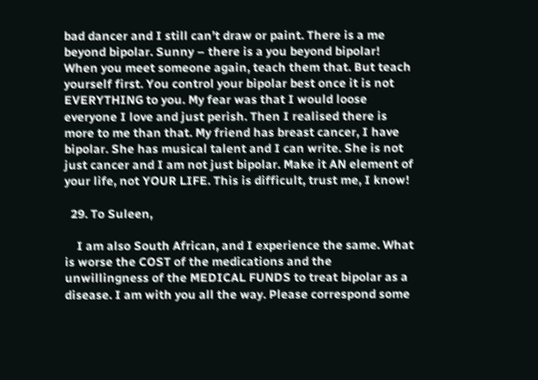bad dancer and I still can’t draw or paint. There is a me beyond bipolar. Sunny – there is a you beyond bipolar! When you meet someone again, teach them that. But teach yourself first. You control your bipolar best once it is not EVERYTHING to you. My fear was that I would loose everyone I love and just perish. Then I realised there is more to me than that. My friend has breast cancer, I have bipolar. She has musical talent and I can write. She is not just cancer and I am not just bipolar. Make it AN element of your life, not YOUR LIFE. This is difficult, trust me, I know!

  29. To Suleen,

    I am also South African, and I experience the same. What is worse the COST of the medications and the unwillingness of the MEDICAL FUNDS to treat bipolar as a disease. I am with you all the way. Please correspond some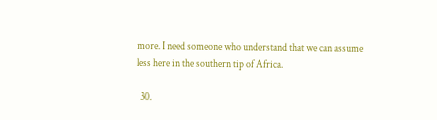more. I need someone who understand that we can assume less here in the southern tip of Africa.

  30.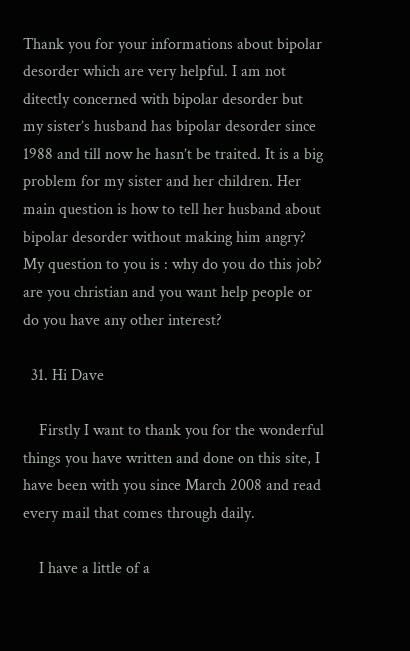Thank you for your informations about bipolar desorder which are very helpful. I am not ditectly concerned with bipolar desorder but my sister’s husband has bipolar desorder since 1988 and till now he hasn’t be traited. It is a big problem for my sister and her children. Her main question is how to tell her husband about bipolar desorder without making him angry? My question to you is : why do you do this job? are you christian and you want help people or do you have any other interest?

  31. Hi Dave

    Firstly I want to thank you for the wonderful things you have written and done on this site, I have been with you since March 2008 and read every mail that comes through daily.

    I have a little of a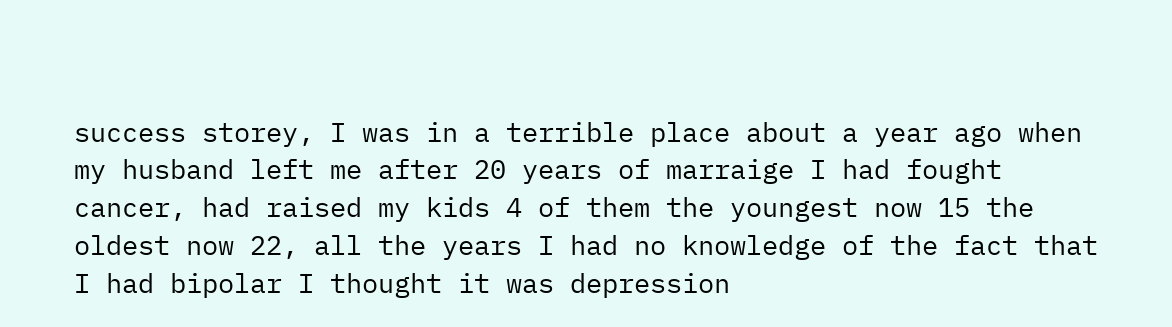success storey, I was in a terrible place about a year ago when my husband left me after 20 years of marraige I had fought cancer, had raised my kids 4 of them the youngest now 15 the oldest now 22, all the years I had no knowledge of the fact that I had bipolar I thought it was depression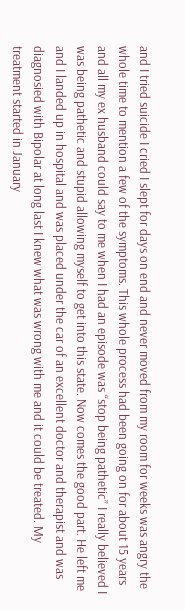and I tried suicide I cried I slept for days on end and never moved from my room for weeks was angry the whole time to mention a few of the symptoms. This whole process had been going on for about 15 years and all my ex husband could say to me when I had an episode was “stop being pathetic” I really believed I was being pathetic and stupid allowing myself to get into this state. Now comes the good part. He left me and I landed up in hospital and was placed under the car of an excellent doctor and therapist and was diagnosied with Bipolar at long last I knew what was wrong with me and it could be treated. My treatment started in January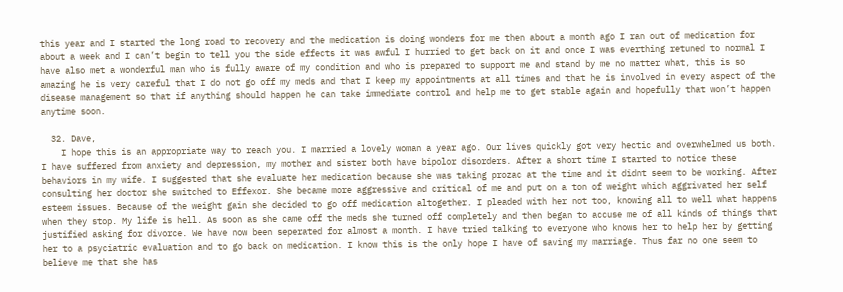this year and I started the long road to recovery and the medication is doing wonders for me then about a month ago I ran out of medication for about a week and I can’t begin to tell you the side effects it was awful I hurried to get back on it and once I was everthing retuned to normal I have also met a wonderful man who is fully aware of my condition and who is prepared to support me and stand by me no matter what, this is so amazing he is very careful that I do not go off my meds and that I keep my appointments at all times and that he is involved in every aspect of the disease management so that if anything should happen he can take immediate control and help me to get stable again and hopefully that won’t happen anytime soon.

  32. Dave,
    I hope this is an appropriate way to reach you. I married a lovely woman a year ago. Our lives quickly got very hectic and overwhelmed us both. I have suffered from anxiety and depression, my mother and sister both have bipolor disorders. After a short time I started to notice these behaviors in my wife. I suggested that she evaluate her medication because she was taking prozac at the time and it didnt seem to be working. After consulting her doctor she switched to Effexor. She became more aggressive and critical of me and put on a ton of weight which aggrivated her self esteem issues. Because of the weight gain she decided to go off medication altogether. I pleaded with her not too, knowing all to well what happens when they stop. My life is hell. As soon as she came off the meds she turned off completely and then began to accuse me of all kinds of things that justified asking for divorce. We have now been seperated for almost a month. I have tried talking to everyone who knows her to help her by getting her to a psyciatric evaluation and to go back on medication. I know this is the only hope I have of saving my marriage. Thus far no one seem to believe me that she has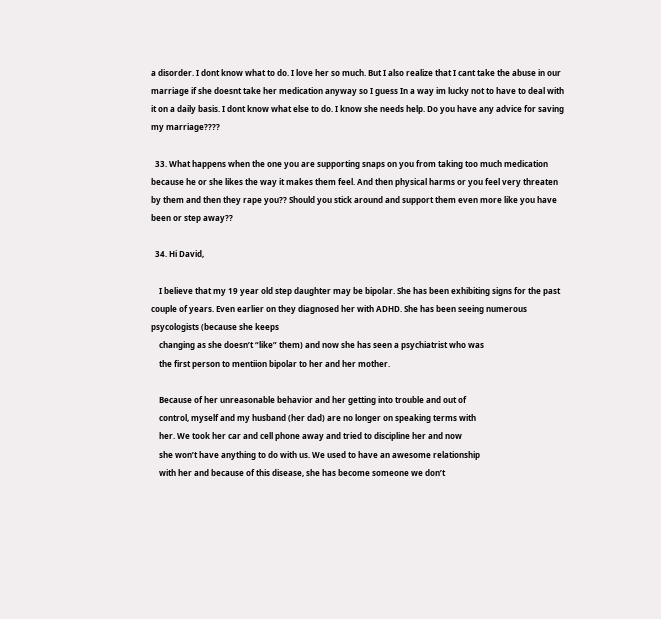a disorder. I dont know what to do. I love her so much. But I also realize that I cant take the abuse in our marriage if she doesnt take her medication anyway so I guess In a way im lucky not to have to deal with it on a daily basis. I dont know what else to do. I know she needs help. Do you have any advice for saving my marriage????

  33. What happens when the one you are supporting snaps on you from taking too much medication because he or she likes the way it makes them feel. And then physical harms or you feel very threaten by them and then they rape you?? Should you stick around and support them even more like you have been or step away??

  34. Hi David,

    I believe that my 19 year old step daughter may be bipolar. She has been exhibiting signs for the past couple of years. Even earlier on they diagnosed her with ADHD. She has been seeing numerous psycologists (because she keeps
    changing as she doesn’t “like” them) and now she has seen a psychiatrist who was
    the first person to mentiion bipolar to her and her mother.

    Because of her unreasonable behavior and her getting into trouble and out of
    control, myself and my husband (her dad) are no longer on speaking terms with
    her. We took her car and cell phone away and tried to discipline her and now
    she won’t have anything to do with us. We used to have an awesome relationship
    with her and because of this disease, she has become someone we don’t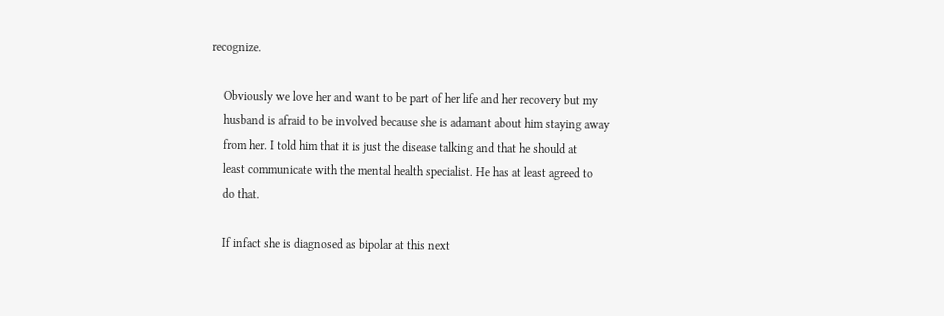recognize.

    Obviously we love her and want to be part of her life and her recovery but my
    husband is afraid to be involved because she is adamant about him staying away
    from her. I told him that it is just the disease talking and that he should at
    least communicate with the mental health specialist. He has at least agreed to
    do that.

    If infact she is diagnosed as bipolar at this next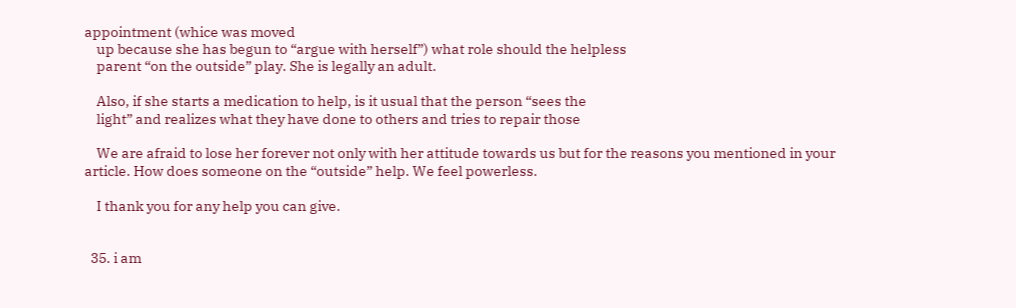appointment (whice was moved
    up because she has begun to “argue with herself”) what role should the helpless
    parent “on the outside” play. She is legally an adult.

    Also, if she starts a medication to help, is it usual that the person “sees the
    light” and realizes what they have done to others and tries to repair those

    We are afraid to lose her forever not only with her attitude towards us but for the reasons you mentioned in your article. How does someone on the “outside” help. We feel powerless.

    I thank you for any help you can give.


  35. i am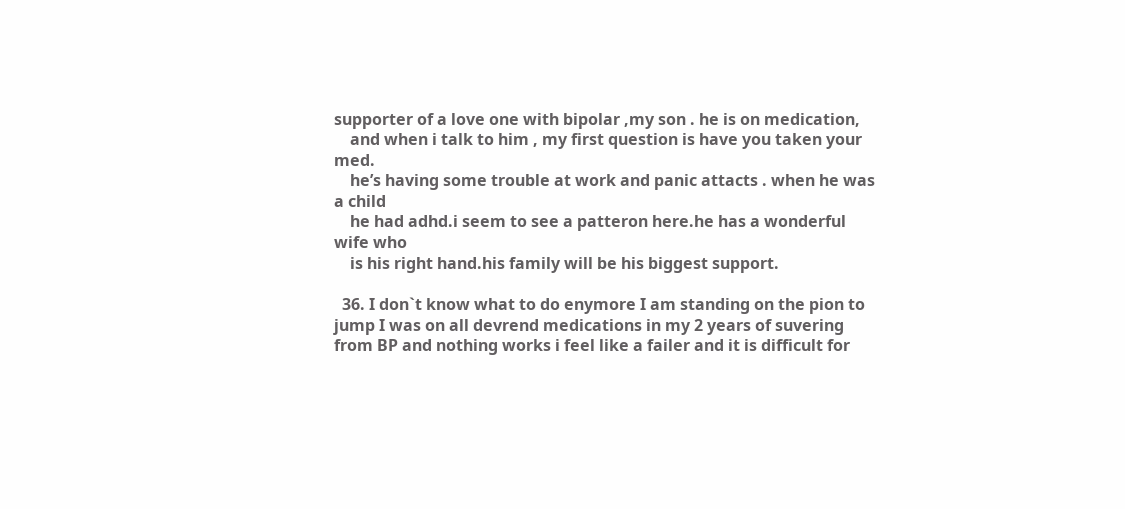supporter of a love one with bipolar ,my son . he is on medication,
    and when i talk to him , my first question is have you taken your med.
    he’s having some trouble at work and panic attacts . when he was a child
    he had adhd.i seem to see a patteron here.he has a wonderful wife who
    is his right hand.his family will be his biggest support.

  36. I don`t know what to do enymore I am standing on the pion to jump I was on all devrend medications in my 2 years of suvering from BP and nothing works i feel like a failer and it is difficult for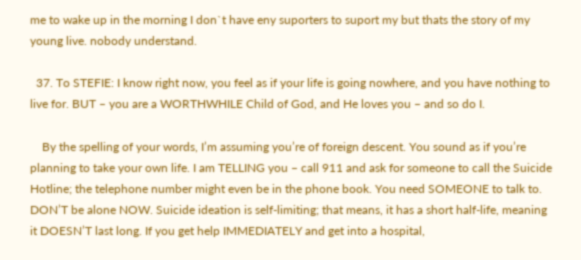me to wake up in the morning I don`t have eny suporters to suport my but thats the story of my young live. nobody understand.

  37. To STEFIE: I know right now, you feel as if your life is going nowhere, and you have nothing to live for. BUT – you are a WORTHWHILE Child of God, and He loves you – and so do I.

    By the spelling of your words, I’m assuming you’re of foreign descent. You sound as if you’re planning to take your own life. I am TELLING you – call 911 and ask for someone to call the Suicide Hotline; the telephone number might even be in the phone book. You need SOMEONE to talk to. DON’T be alone NOW. Suicide ideation is self-limiting; that means, it has a short half-life, meaning it DOESN’T last long. If you get help IMMEDIATELY and get into a hospital,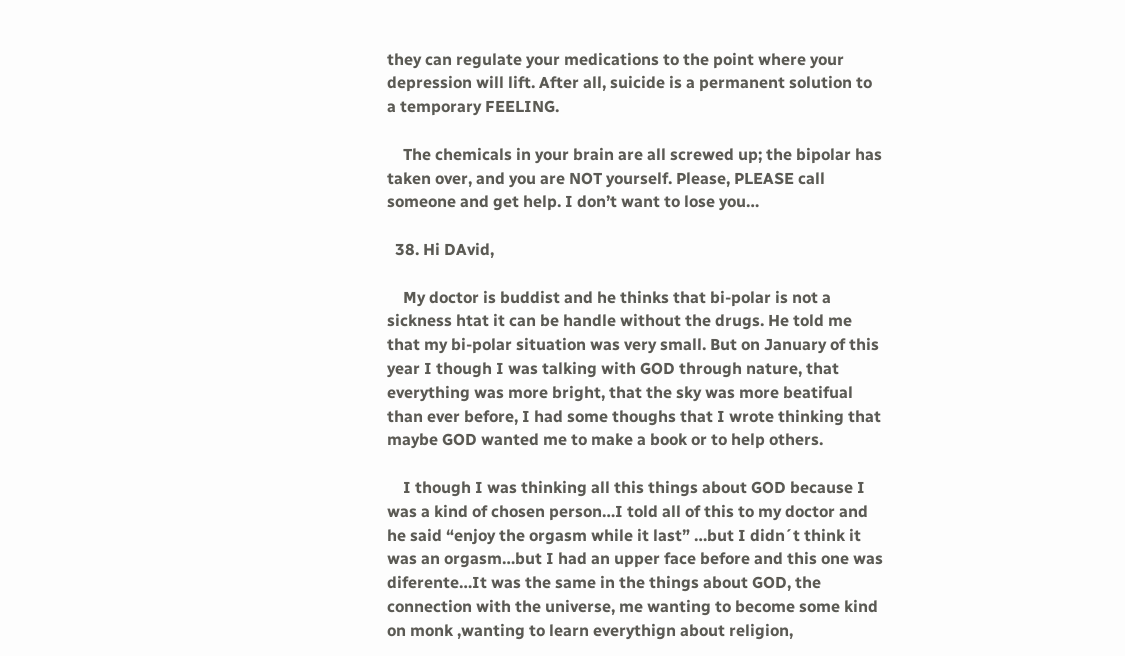they can regulate your medications to the point where your depression will lift. After all, suicide is a permanent solution to a temporary FEELING.

    The chemicals in your brain are all screwed up; the bipolar has taken over, and you are NOT yourself. Please, PLEASE call someone and get help. I don’t want to lose you…

  38. Hi DAvid,

    My doctor is buddist and he thinks that bi-polar is not a sickness htat it can be handle without the drugs. He told me that my bi-polar situation was very small. But on January of this year I though I was talking with GOD through nature, that everything was more bright, that the sky was more beatifual than ever before, I had some thoughs that I wrote thinking that maybe GOD wanted me to make a book or to help others.

    I though I was thinking all this things about GOD because I was a kind of chosen person…I told all of this to my doctor and he said “enjoy the orgasm while it last” …but I didn´t think it was an orgasm…but I had an upper face before and this one was diferente…It was the same in the things about GOD, the connection with the universe, me wanting to become some kind on monk ,wanting to learn everythign about religion,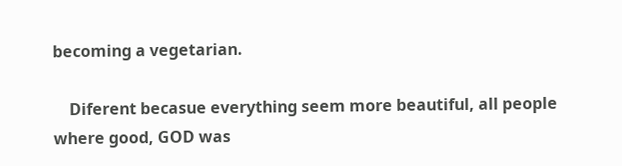becoming a vegetarian.

    Diferent becasue everything seem more beautiful, all people where good, GOD was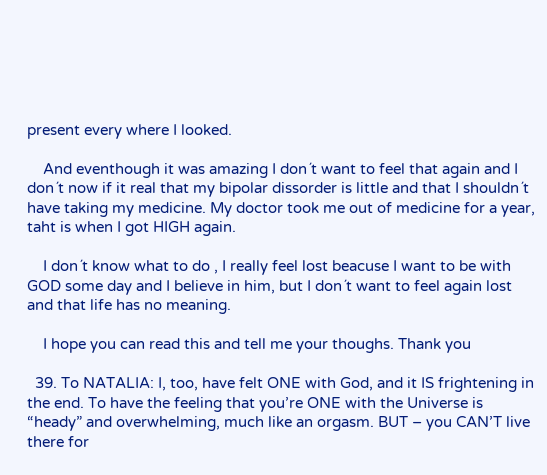present every where I looked.

    And eventhough it was amazing I don´t want to feel that again and I don´t now if it real that my bipolar dissorder is little and that I shouldn´t have taking my medicine. My doctor took me out of medicine for a year, taht is when I got HIGH again.

    I don´t know what to do , I really feel lost beacuse I want to be with GOD some day and I believe in him, but I don´t want to feel again lost and that life has no meaning.

    I hope you can read this and tell me your thoughs. Thank you

  39. To NATALIA: I, too, have felt ONE with God, and it IS frightening in the end. To have the feeling that you’re ONE with the Universe is “heady” and overwhelming, much like an orgasm. BUT – you CAN’T live there for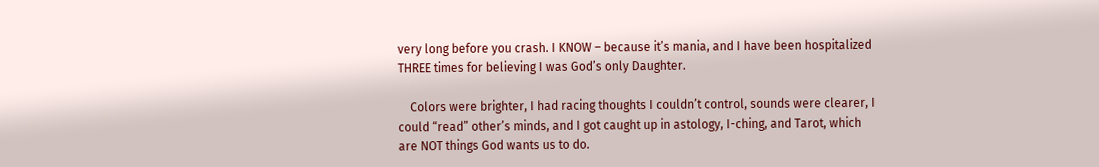very long before you crash. I KNOW – because it’s mania, and I have been hospitalized THREE times for believing I was God’s only Daughter.

    Colors were brighter, I had racing thoughts I couldn’t control, sounds were clearer, I could “read” other’s minds, and I got caught up in astology, I-ching, and Tarot, which are NOT things God wants us to do.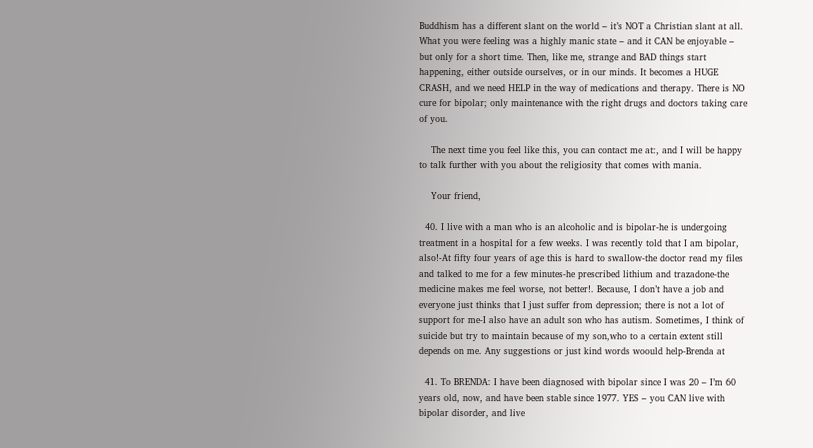Buddhism has a different slant on the world – it’s NOT a Christian slant at all. What you were feeling was a highly manic state – and it CAN be enjoyable – but only for a short time. Then, like me, strange and BAD things start happening, either outside ourselves, or in our minds. It becomes a HUGE CRASH, and we need HELP in the way of medications and therapy. There is NO cure for bipolar; only maintenance with the right drugs and doctors taking care of you.

    The next time you feel like this, you can contact me at:, and I will be happy to talk further with you about the religiosity that comes with mania.

    Your friend,

  40. I live with a man who is an alcoholic and is bipolar-he is undergoing treatment in a hospital for a few weeks. I was recently told that I am bipolar, also!-At fifty four years of age this is hard to swallow-the doctor read my files and talked to me for a few minutes-he prescribed lithium and trazadone-the medicine makes me feel worse, not better!. Because, I don’t have a job and everyone just thinks that I just suffer from depression; there is not a lot of support for me-I also have an adult son who has autism. Sometimes, I think of suicide but try to maintain because of my son,who to a certain extent still depends on me. Any suggestions or just kind words woould help-Brenda at

  41. To BRENDA: I have been diagnosed with bipolar since I was 20 – I’m 60 years old, now, and have been stable since 1977. YES – you CAN live with bipolar disorder, and live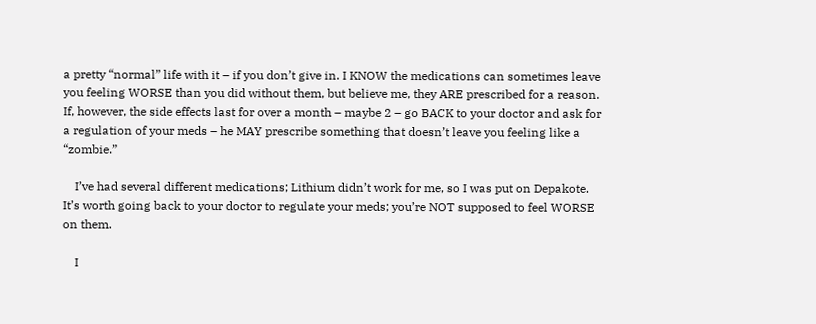a pretty “normal” life with it – if you don’t give in. I KNOW the medications can sometimes leave you feeling WORSE than you did without them, but believe me, they ARE prescribed for a reason. If, however, the side effects last for over a month – maybe 2 – go BACK to your doctor and ask for a regulation of your meds – he MAY prescribe something that doesn’t leave you feeling like a “zombie.”

    I’ve had several different medications; Lithium didn’t work for me, so I was put on Depakote. It’s worth going back to your doctor to regulate your meds; you’re NOT supposed to feel WORSE on them.

    I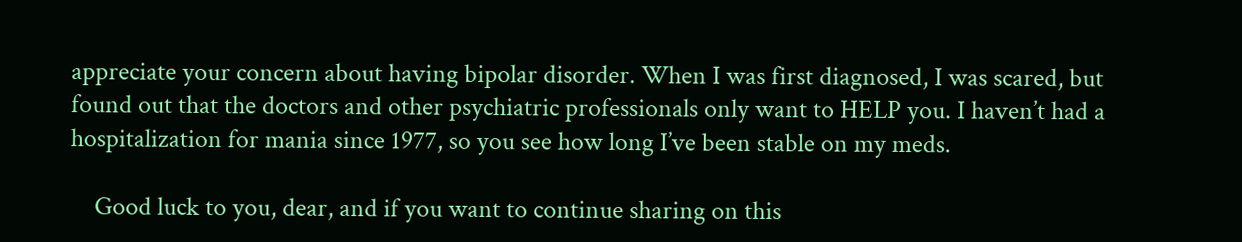appreciate your concern about having bipolar disorder. When I was first diagnosed, I was scared, but found out that the doctors and other psychiatric professionals only want to HELP you. I haven’t had a hospitalization for mania since 1977, so you see how long I’ve been stable on my meds.

    Good luck to you, dear, and if you want to continue sharing on this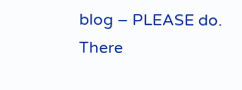blog – PLEASE do. There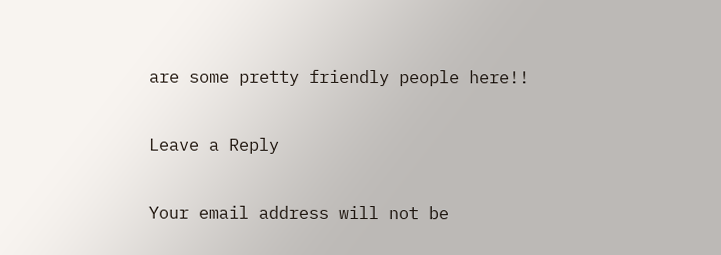are some pretty friendly people here!!

Leave a Reply

Your email address will not be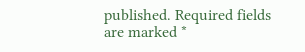published. Required fields are marked *